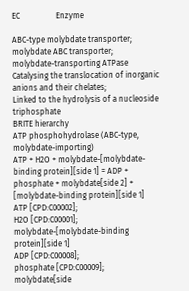EC                  Enzyme

ABC-type molybdate transporter;
molybdate ABC transporter;
molybdate-transporting ATPase
Catalysing the translocation of inorganic anions and their chelates;
Linked to the hydrolysis of a nucleoside triphosphate
BRITE hierarchy
ATP phosphohydrolase (ABC-type, molybdate-importing)
ATP + H2O + molybdate-[molybdate-binding protein][side 1] = ADP + phosphate + molybdate[side 2] + [molybdate-binding protein][side 1]
ATP [CPD:C00002];
H2O [CPD:C00001];
molybdate-[molybdate-binding protein][side 1]
ADP [CPD:C00008];
phosphate [CPD:C00009];
molybdate[side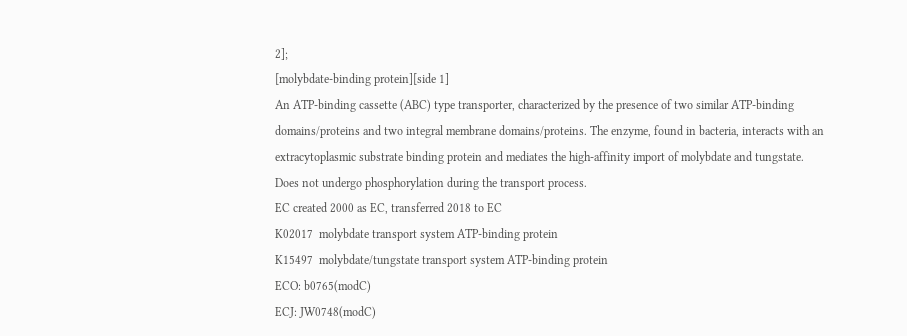2];
[molybdate-binding protein][side 1]
An ATP-binding cassette (ABC) type transporter, characterized by the presence of two similar ATP-binding domains/proteins and two integral membrane domains/proteins. The enzyme, found in bacteria, interacts with an extracytoplasmic substrate binding protein and mediates the high-affinity import of molybdate and tungstate. Does not undergo phosphorylation during the transport process.
EC created 2000 as EC, transferred 2018 to EC
K02017  molybdate transport system ATP-binding protein
K15497  molybdate/tungstate transport system ATP-binding protein
ECO: b0765(modC)
ECJ: JW0748(modC)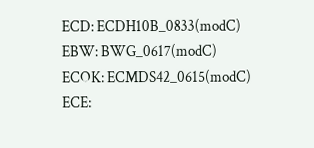ECD: ECDH10B_0833(modC)
EBW: BWG_0617(modC)
ECOK: ECMDS42_0615(modC)
ECE: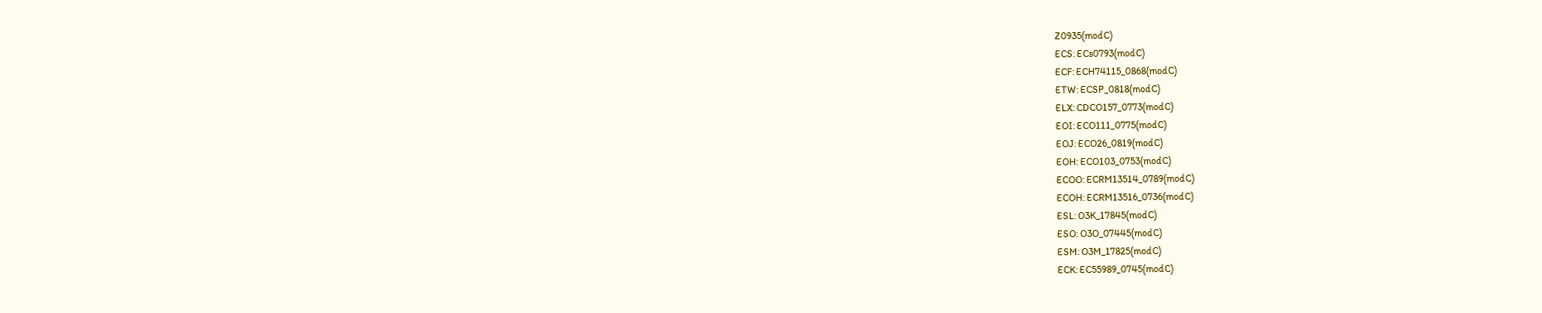Z0935(modC)
ECS: ECs0793(modC)
ECF: ECH74115_0868(modC)
ETW: ECSP_0818(modC)
ELX: CDCO157_0773(modC)
EOI: ECO111_0775(modC)
EOJ: ECO26_0819(modC)
EOH: ECO103_0753(modC)
ECOO: ECRM13514_0789(modC)
ECOH: ECRM13516_0736(modC)
ESL: O3K_17845(modC)
ESO: O3O_07445(modC)
ESM: O3M_17825(modC)
ECK: EC55989_0745(modC)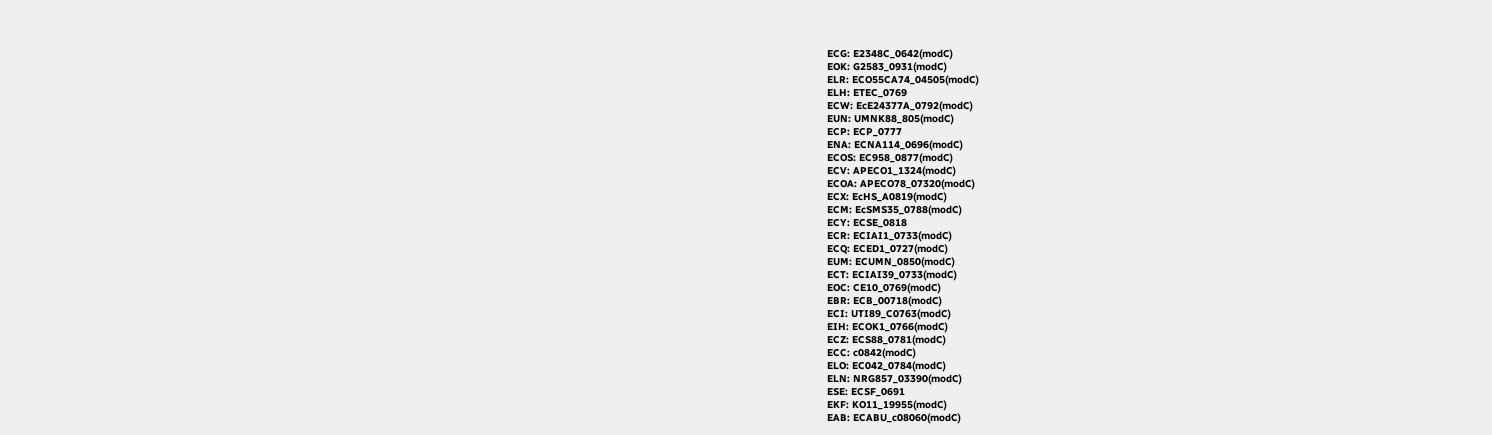ECG: E2348C_0642(modC)
EOK: G2583_0931(modC)
ELR: ECO55CA74_04505(modC)
ELH: ETEC_0769
ECW: EcE24377A_0792(modC)
EUN: UMNK88_805(modC)
ECP: ECP_0777
ENA: ECNA114_0696(modC)
ECOS: EC958_0877(modC)
ECV: APECO1_1324(modC)
ECOA: APECO78_07320(modC)
ECX: EcHS_A0819(modC)
ECM: EcSMS35_0788(modC)
ECY: ECSE_0818
ECR: ECIAI1_0733(modC)
ECQ: ECED1_0727(modC)
EUM: ECUMN_0850(modC)
ECT: ECIAI39_0733(modC)
EOC: CE10_0769(modC)
EBR: ECB_00718(modC)
ECI: UTI89_C0763(modC)
EIH: ECOK1_0766(modC)
ECZ: ECS88_0781(modC)
ECC: c0842(modC)
ELO: EC042_0784(modC)
ELN: NRG857_03390(modC)
ESE: ECSF_0691
EKF: KO11_19955(modC)
EAB: ECABU_c08060(modC)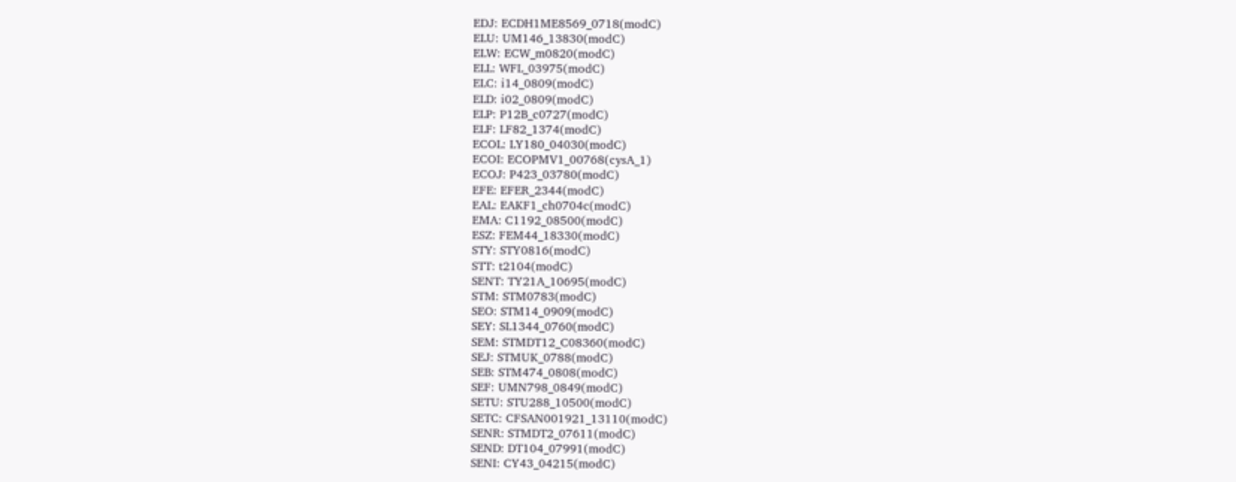EDJ: ECDH1ME8569_0718(modC)
ELU: UM146_13830(modC)
ELW: ECW_m0820(modC)
ELL: WFL_03975(modC)
ELC: i14_0809(modC)
ELD: i02_0809(modC)
ELP: P12B_c0727(modC)
ELF: LF82_1374(modC)
ECOL: LY180_04030(modC)
ECOI: ECOPMV1_00768(cysA_1)
ECOJ: P423_03780(modC)
EFE: EFER_2344(modC)
EAL: EAKF1_ch0704c(modC)
EMA: C1192_08500(modC)
ESZ: FEM44_18330(modC)
STY: STY0816(modC)
STT: t2104(modC)
SENT: TY21A_10695(modC)
STM: STM0783(modC)
SEO: STM14_0909(modC)
SEY: SL1344_0760(modC)
SEM: STMDT12_C08360(modC)
SEJ: STMUK_0788(modC)
SEB: STM474_0808(modC)
SEF: UMN798_0849(modC)
SETU: STU288_10500(modC)
SETC: CFSAN001921_13110(modC)
SENR: STMDT2_07611(modC)
SEND: DT104_07991(modC)
SENI: CY43_04215(modC)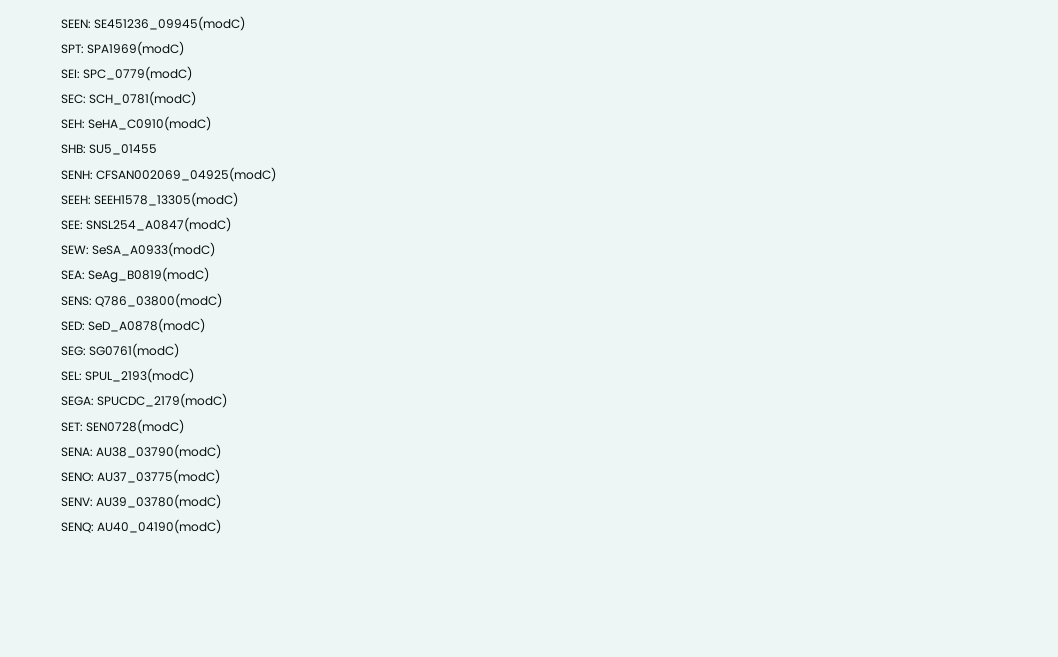SEEN: SE451236_09945(modC)
SPT: SPA1969(modC)
SEI: SPC_0779(modC)
SEC: SCH_0781(modC)
SEH: SeHA_C0910(modC)
SHB: SU5_01455
SENH: CFSAN002069_04925(modC)
SEEH: SEEH1578_13305(modC)
SEE: SNSL254_A0847(modC)
SEW: SeSA_A0933(modC)
SEA: SeAg_B0819(modC)
SENS: Q786_03800(modC)
SED: SeD_A0878(modC)
SEG: SG0761(modC)
SEL: SPUL_2193(modC)
SEGA: SPUCDC_2179(modC)
SET: SEN0728(modC)
SENA: AU38_03790(modC)
SENO: AU37_03775(modC)
SENV: AU39_03780(modC)
SENQ: AU40_04190(modC)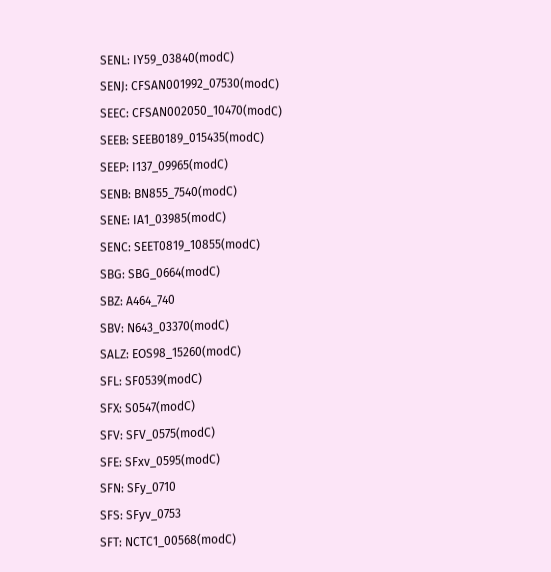SENL: IY59_03840(modC)
SENJ: CFSAN001992_07530(modC)
SEEC: CFSAN002050_10470(modC)
SEEB: SEEB0189_015435(modC)
SEEP: I137_09965(modC)
SENB: BN855_7540(modC)
SENE: IA1_03985(modC)
SENC: SEET0819_10855(modC)
SBG: SBG_0664(modC)
SBZ: A464_740
SBV: N643_03370(modC)
SALZ: EOS98_15260(modC)
SFL: SF0539(modC)
SFX: S0547(modC)
SFV: SFV_0575(modC)
SFE: SFxv_0595(modC)
SFN: SFy_0710
SFS: SFyv_0753
SFT: NCTC1_00568(modC)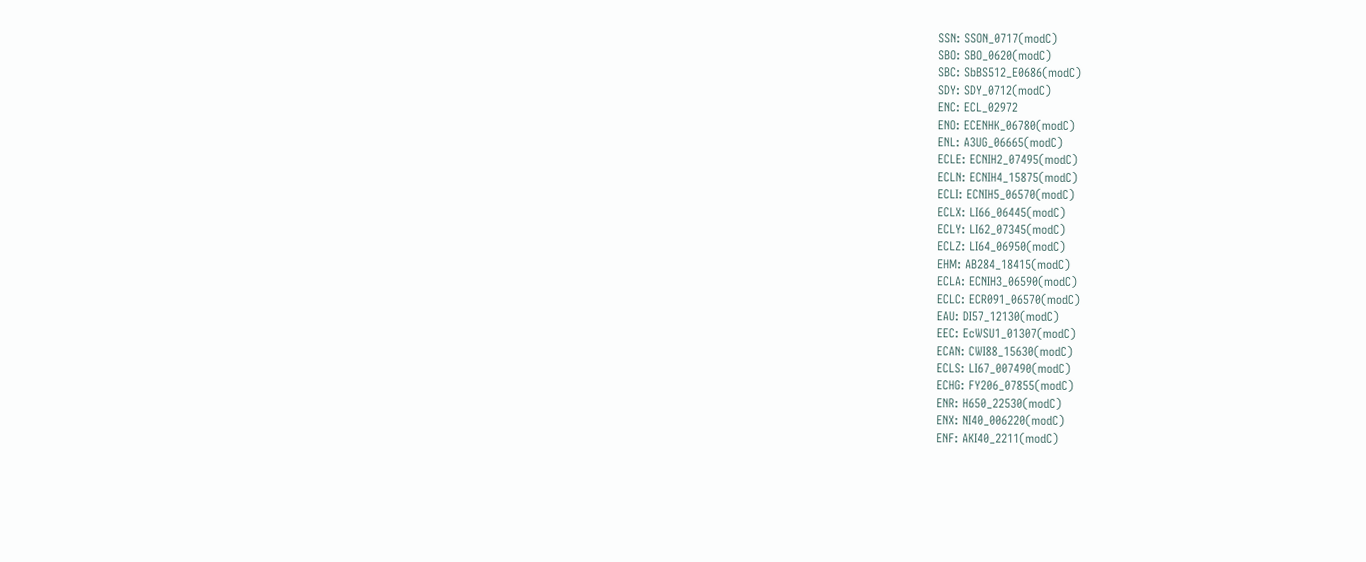SSN: SSON_0717(modC)
SBO: SBO_0620(modC)
SBC: SbBS512_E0686(modC)
SDY: SDY_0712(modC)
ENC: ECL_02972
ENO: ECENHK_06780(modC)
ENL: A3UG_06665(modC)
ECLE: ECNIH2_07495(modC)
ECLN: ECNIH4_15875(modC)
ECLI: ECNIH5_06570(modC)
ECLX: LI66_06445(modC)
ECLY: LI62_07345(modC)
ECLZ: LI64_06950(modC)
EHM: AB284_18415(modC)
ECLA: ECNIH3_06590(modC)
ECLC: ECR091_06570(modC)
EAU: DI57_12130(modC)
EEC: EcWSU1_01307(modC)
ECAN: CWI88_15630(modC)
ECLS: LI67_007490(modC)
ECHG: FY206_07855(modC)
ENR: H650_22530(modC)
ENX: NI40_006220(modC)
ENF: AKI40_2211(modC)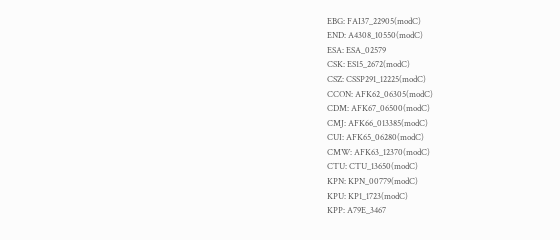EBG: FAI37_22905(modC)
END: A4308_10550(modC)
ESA: ESA_02579
CSK: ES15_2672(modC)
CSZ: CSSP291_12225(modC)
CCON: AFK62_06305(modC)
CDM: AFK67_06500(modC)
CMJ: AFK66_013385(modC)
CUI: AFK65_06280(modC)
CMW: AFK63_12370(modC)
CTU: CTU_13650(modC)
KPN: KPN_00779(modC)
KPU: KP1_1723(modC)
KPP: A79E_3467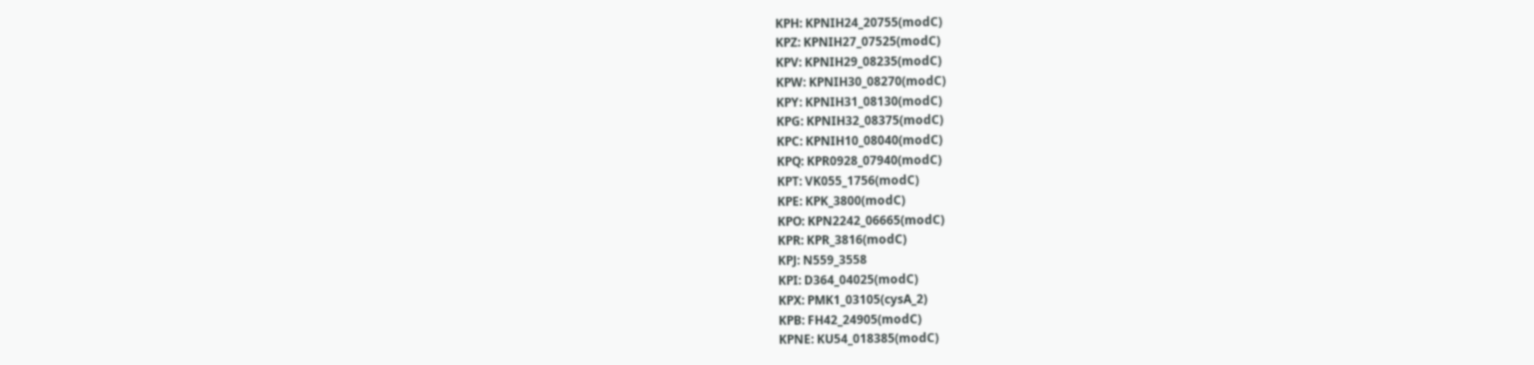KPH: KPNIH24_20755(modC)
KPZ: KPNIH27_07525(modC)
KPV: KPNIH29_08235(modC)
KPW: KPNIH30_08270(modC)
KPY: KPNIH31_08130(modC)
KPG: KPNIH32_08375(modC)
KPC: KPNIH10_08040(modC)
KPQ: KPR0928_07940(modC)
KPT: VK055_1756(modC)
KPE: KPK_3800(modC)
KPO: KPN2242_06665(modC)
KPR: KPR_3816(modC)
KPJ: N559_3558
KPI: D364_04025(modC)
KPX: PMK1_03105(cysA_2)
KPB: FH42_24905(modC)
KPNE: KU54_018385(modC)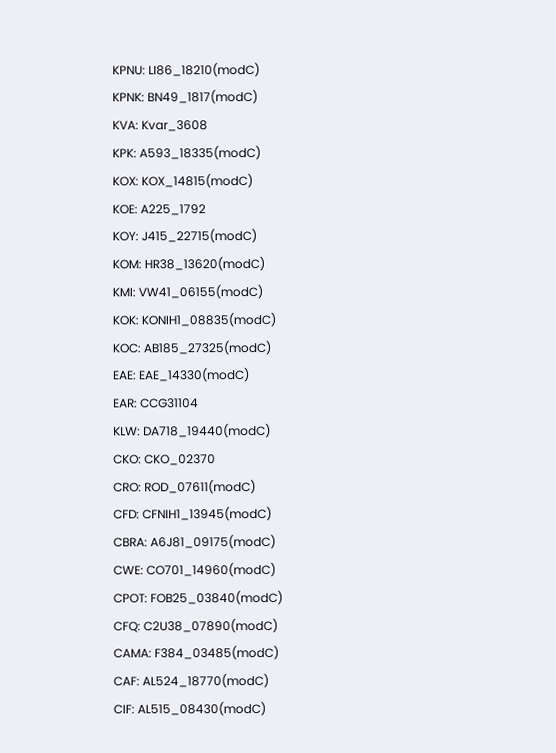KPNU: LI86_18210(modC)
KPNK: BN49_1817(modC)
KVA: Kvar_3608
KPK: A593_18335(modC)
KOX: KOX_14815(modC)
KOE: A225_1792
KOY: J415_22715(modC)
KOM: HR38_13620(modC)
KMI: VW41_06155(modC)
KOK: KONIH1_08835(modC)
KOC: AB185_27325(modC)
EAE: EAE_14330(modC)
EAR: CCG31104
KLW: DA718_19440(modC)
CKO: CKO_02370
CRO: ROD_07611(modC)
CFD: CFNIH1_13945(modC)
CBRA: A6J81_09175(modC)
CWE: CO701_14960(modC)
CPOT: FOB25_03840(modC)
CFQ: C2U38_07890(modC)
CAMA: F384_03485(modC)
CAF: AL524_18770(modC)
CIF: AL515_08430(modC)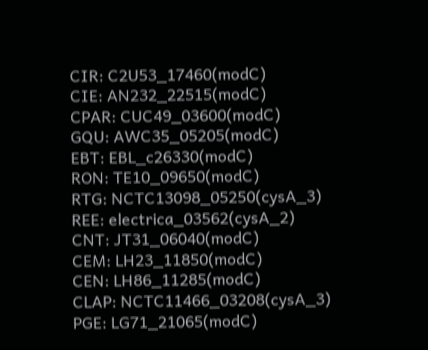CIR: C2U53_17460(modC)
CIE: AN232_22515(modC)
CPAR: CUC49_03600(modC)
GQU: AWC35_05205(modC)
EBT: EBL_c26330(modC)
RON: TE10_09650(modC)
RTG: NCTC13098_05250(cysA_3)
REE: electrica_03562(cysA_2)
CNT: JT31_06040(modC)
CEM: LH23_11850(modC)
CEN: LH86_11285(modC)
CLAP: NCTC11466_03208(cysA_3)
PGE: LG71_21065(modC)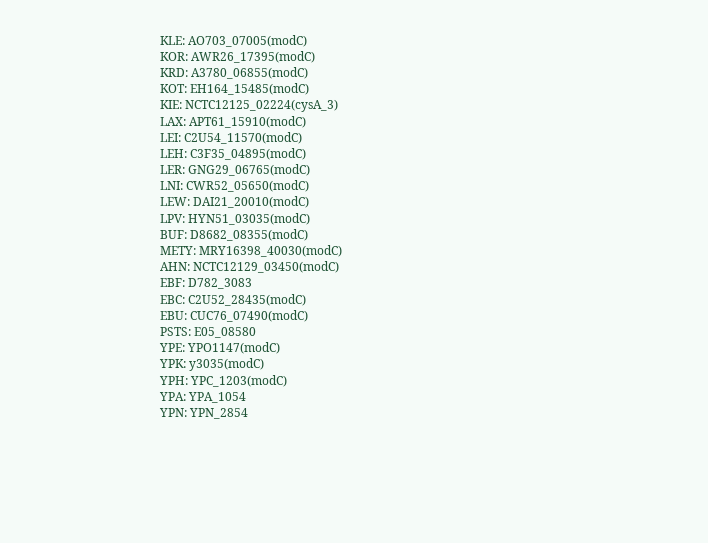KLE: AO703_07005(modC)
KOR: AWR26_17395(modC)
KRD: A3780_06855(modC)
KOT: EH164_15485(modC)
KIE: NCTC12125_02224(cysA_3)
LAX: APT61_15910(modC)
LEI: C2U54_11570(modC)
LEH: C3F35_04895(modC)
LER: GNG29_06765(modC)
LNI: CWR52_05650(modC)
LEW: DAI21_20010(modC)
LPV: HYN51_03035(modC)
BUF: D8682_08355(modC)
METY: MRY16398_40030(modC)
AHN: NCTC12129_03450(modC)
EBF: D782_3083
EBC: C2U52_28435(modC)
EBU: CUC76_07490(modC)
PSTS: E05_08580
YPE: YPO1147(modC)
YPK: y3035(modC)
YPH: YPC_1203(modC)
YPA: YPA_1054
YPN: YPN_2854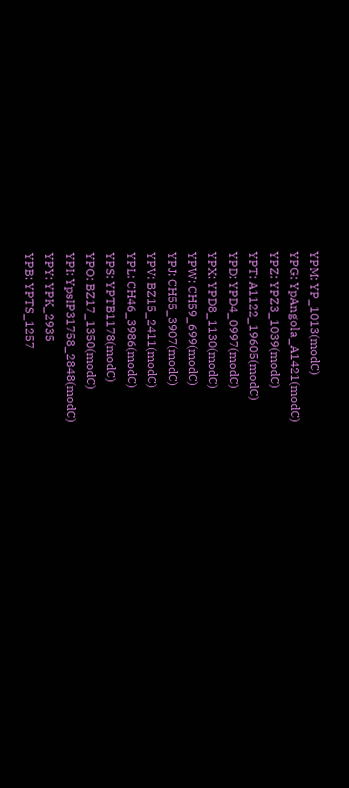YPM: YP_1013(modC)
YPG: YpAngola_A1421(modC)
YPZ: YPZ3_1039(modC)
YPT: A1122_19605(modC)
YPD: YPD4_0997(modC)
YPX: YPD8_1130(modC)
YPW: CH59_699(modC)
YPJ: CH55_3907(modC)
YPV: BZ15_2411(modC)
YPL: CH46_3986(modC)
YPS: YPTB1178(modC)
YPO: BZ17_1350(modC)
YPI: YpsIP31758_2848(modC)
YPY: YPK_2935
YPB: YPTS_1257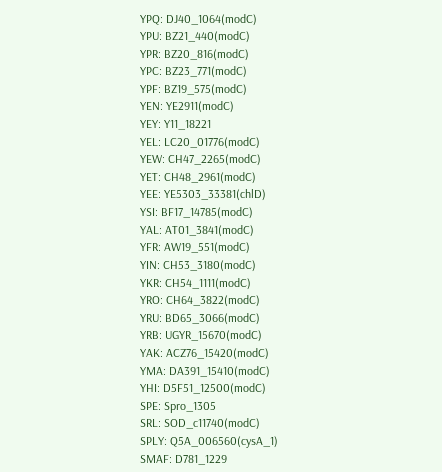YPQ: DJ40_1064(modC)
YPU: BZ21_440(modC)
YPR: BZ20_816(modC)
YPC: BZ23_771(modC)
YPF: BZ19_575(modC)
YEN: YE2911(modC)
YEY: Y11_18221
YEL: LC20_01776(modC)
YEW: CH47_2265(modC)
YET: CH48_2961(modC)
YEE: YE5303_33381(chlD)
YSI: BF17_14785(modC)
YAL: AT01_3841(modC)
YFR: AW19_551(modC)
YIN: CH53_3180(modC)
YKR: CH54_1111(modC)
YRO: CH64_3822(modC)
YRU: BD65_3066(modC)
YRB: UGYR_15670(modC)
YAK: ACZ76_15420(modC)
YMA: DA391_15410(modC)
YHI: D5F51_12500(modC)
SPE: Spro_1305
SRL: SOD_c11740(modC)
SPLY: Q5A_006560(cysA_1)
SMAF: D781_1229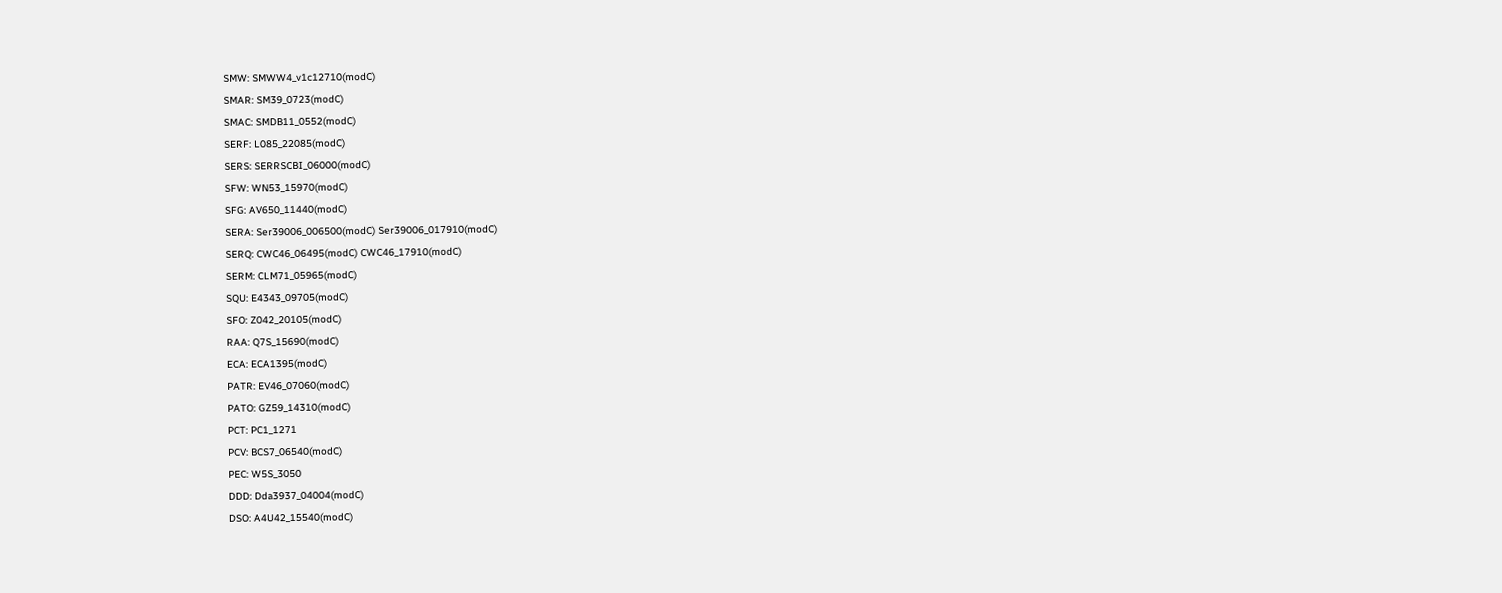SMW: SMWW4_v1c12710(modC)
SMAR: SM39_0723(modC)
SMAC: SMDB11_0552(modC)
SERF: L085_22085(modC)
SERS: SERRSCBI_06000(modC)
SFW: WN53_15970(modC)
SFG: AV650_11440(modC)
SERA: Ser39006_006500(modC) Ser39006_017910(modC)
SERQ: CWC46_06495(modC) CWC46_17910(modC)
SERM: CLM71_05965(modC)
SQU: E4343_09705(modC)
SFO: Z042_20105(modC)
RAA: Q7S_15690(modC)
ECA: ECA1395(modC)
PATR: EV46_07060(modC)
PATO: GZ59_14310(modC)
PCT: PC1_1271
PCV: BCS7_06540(modC)
PEC: W5S_3050
DDD: Dda3937_04004(modC)
DSO: A4U42_15540(modC)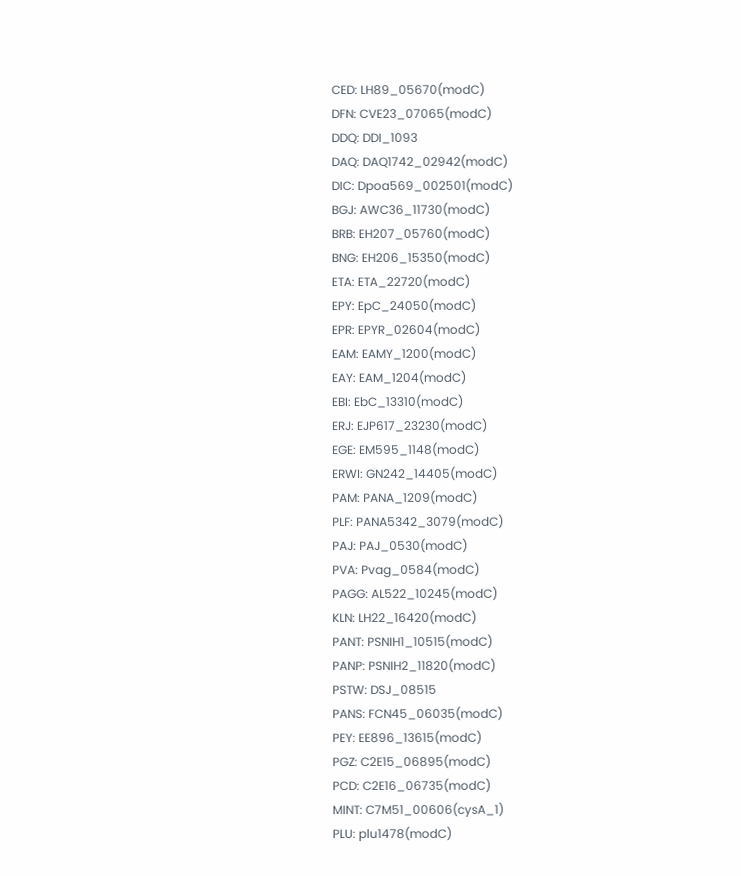CED: LH89_05670(modC)
DFN: CVE23_07065(modC)
DDQ: DDI_1093
DAQ: DAQ1742_02942(modC)
DIC: Dpoa569_002501(modC)
BGJ: AWC36_11730(modC)
BRB: EH207_05760(modC)
BNG: EH206_15350(modC)
ETA: ETA_22720(modC)
EPY: EpC_24050(modC)
EPR: EPYR_02604(modC)
EAM: EAMY_1200(modC)
EAY: EAM_1204(modC)
EBI: EbC_13310(modC)
ERJ: EJP617_23230(modC)
EGE: EM595_1148(modC)
ERWI: GN242_14405(modC)
PAM: PANA_1209(modC)
PLF: PANA5342_3079(modC)
PAJ: PAJ_0530(modC)
PVA: Pvag_0584(modC)
PAGG: AL522_10245(modC)
KLN: LH22_16420(modC)
PANT: PSNIH1_10515(modC)
PANP: PSNIH2_11820(modC)
PSTW: DSJ_08515
PANS: FCN45_06035(modC)
PEY: EE896_13615(modC)
PGZ: C2E15_06895(modC)
PCD: C2E16_06735(modC)
MINT: C7M51_00606(cysA_1)
PLU: plu1478(modC)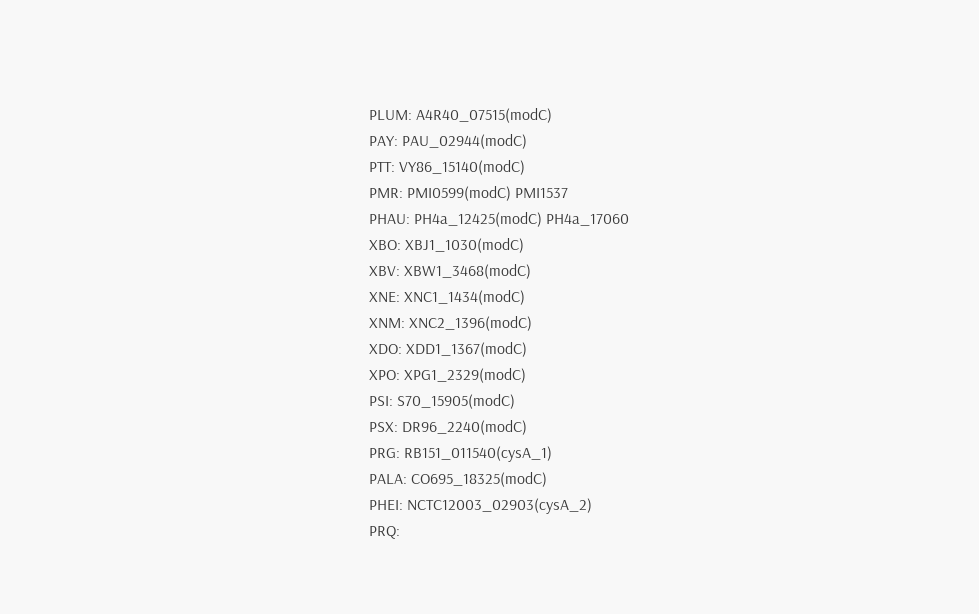PLUM: A4R40_07515(modC)
PAY: PAU_02944(modC)
PTT: VY86_15140(modC)
PMR: PMI0599(modC) PMI1537
PHAU: PH4a_12425(modC) PH4a_17060
XBO: XBJ1_1030(modC)
XBV: XBW1_3468(modC)
XNE: XNC1_1434(modC)
XNM: XNC2_1396(modC)
XDO: XDD1_1367(modC)
XPO: XPG1_2329(modC)
PSI: S70_15905(modC)
PSX: DR96_2240(modC)
PRG: RB151_011540(cysA_1)
PALA: CO695_18325(modC)
PHEI: NCTC12003_02903(cysA_2)
PRQ: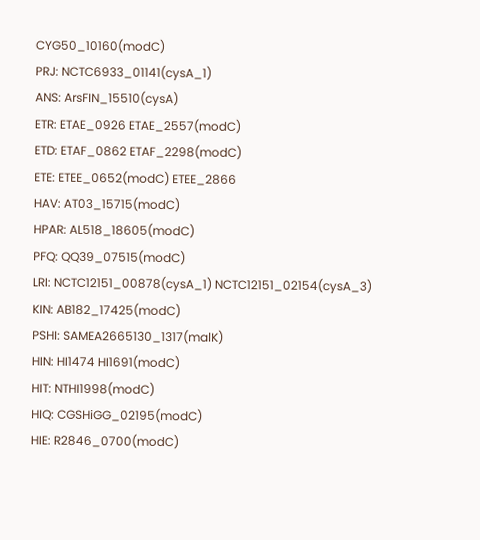CYG50_10160(modC)
PRJ: NCTC6933_01141(cysA_1)
ANS: ArsFIN_15510(cysA)
ETR: ETAE_0926 ETAE_2557(modC)
ETD: ETAF_0862 ETAF_2298(modC)
ETE: ETEE_0652(modC) ETEE_2866
HAV: AT03_15715(modC)
HPAR: AL518_18605(modC)
PFQ: QQ39_07515(modC)
LRI: NCTC12151_00878(cysA_1) NCTC12151_02154(cysA_3)
KIN: AB182_17425(modC)
PSHI: SAMEA2665130_1317(malK)
HIN: HI1474 HI1691(modC)
HIT: NTHI1998(modC)
HIQ: CGSHiGG_02195(modC)
HIE: R2846_0700(modC)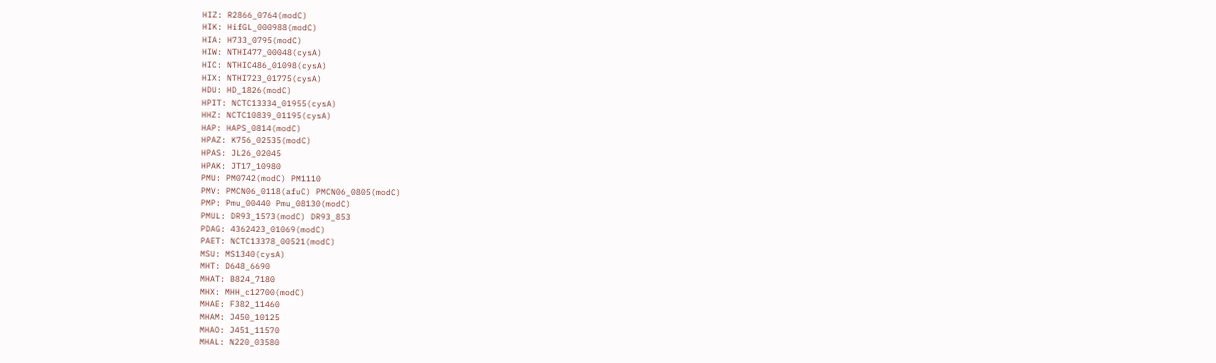HIZ: R2866_0764(modC)
HIK: HifGL_000988(modC)
HIA: H733_0795(modC)
HIW: NTHI477_00048(cysA)
HIC: NTHIC486_01098(cysA)
HIX: NTHI723_01775(cysA)
HDU: HD_1826(modC)
HPIT: NCTC13334_01955(cysA)
HHZ: NCTC10839_01195(cysA)
HAP: HAPS_0814(modC)
HPAZ: K756_02535(modC)
HPAS: JL26_02045
HPAK: JT17_10980
PMU: PM0742(modC) PM1110
PMV: PMCN06_0118(afuC) PMCN06_0805(modC)
PMP: Pmu_00440 Pmu_08130(modC)
PMUL: DR93_1573(modC) DR93_853
PDAG: 4362423_01069(modC)
PAET: NCTC13378_00521(modC)
MSU: MS1340(cysA)
MHT: D648_6690
MHAT: B824_7180
MHX: MHH_c12700(modC)
MHAE: F382_11460
MHAM: J450_10125
MHAO: J451_11570
MHAL: N220_03580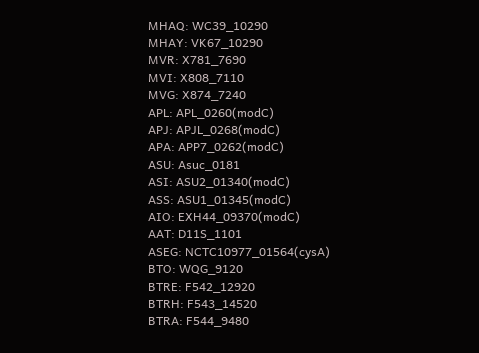MHAQ: WC39_10290
MHAY: VK67_10290
MVR: X781_7690
MVI: X808_7110
MVG: X874_7240
APL: APL_0260(modC)
APJ: APJL_0268(modC)
APA: APP7_0262(modC)
ASU: Asuc_0181
ASI: ASU2_01340(modC)
ASS: ASU1_01345(modC)
AIO: EXH44_09370(modC)
AAT: D11S_1101
ASEG: NCTC10977_01564(cysA)
BTO: WQG_9120
BTRE: F542_12920
BTRH: F543_14520
BTRA: F544_9480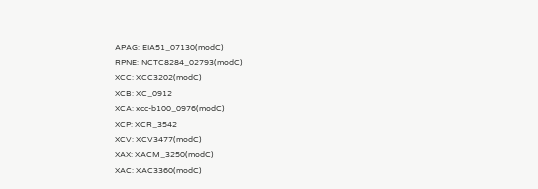APAG: EIA51_07130(modC)
RPNE: NCTC8284_02793(modC)
XCC: XCC3202(modC)
XCB: XC_0912
XCA: xcc-b100_0976(modC)
XCP: XCR_3542
XCV: XCV3477(modC)
XAX: XACM_3250(modC)
XAC: XAC3360(modC)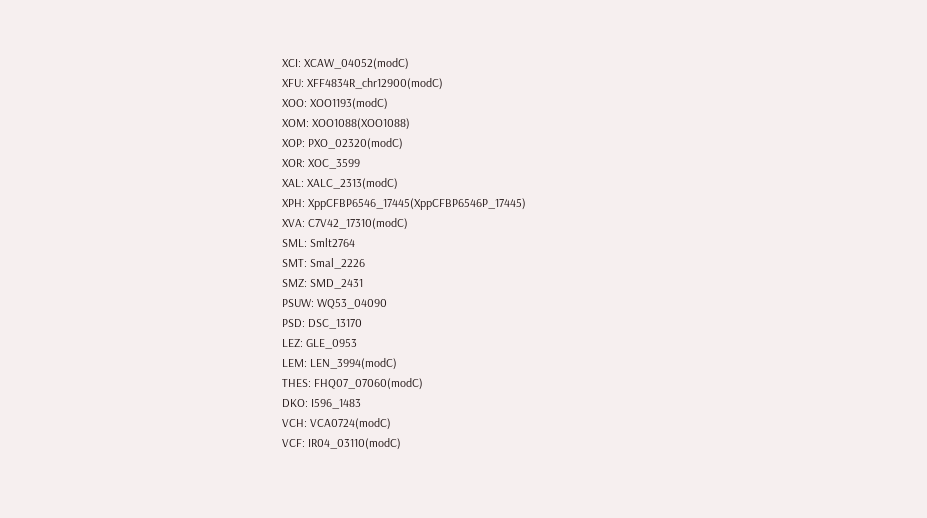XCI: XCAW_04052(modC)
XFU: XFF4834R_chr12900(modC)
XOO: XOO1193(modC)
XOM: XOO1088(XOO1088)
XOP: PXO_02320(modC)
XOR: XOC_3599
XAL: XALC_2313(modC)
XPH: XppCFBP6546_17445(XppCFBP6546P_17445)
XVA: C7V42_17310(modC)
SML: Smlt2764
SMT: Smal_2226
SMZ: SMD_2431
PSUW: WQ53_04090
PSD: DSC_13170
LEZ: GLE_0953
LEM: LEN_3994(modC)
THES: FHQ07_07060(modC)
DKO: I596_1483
VCH: VCA0724(modC)
VCF: IR04_03110(modC)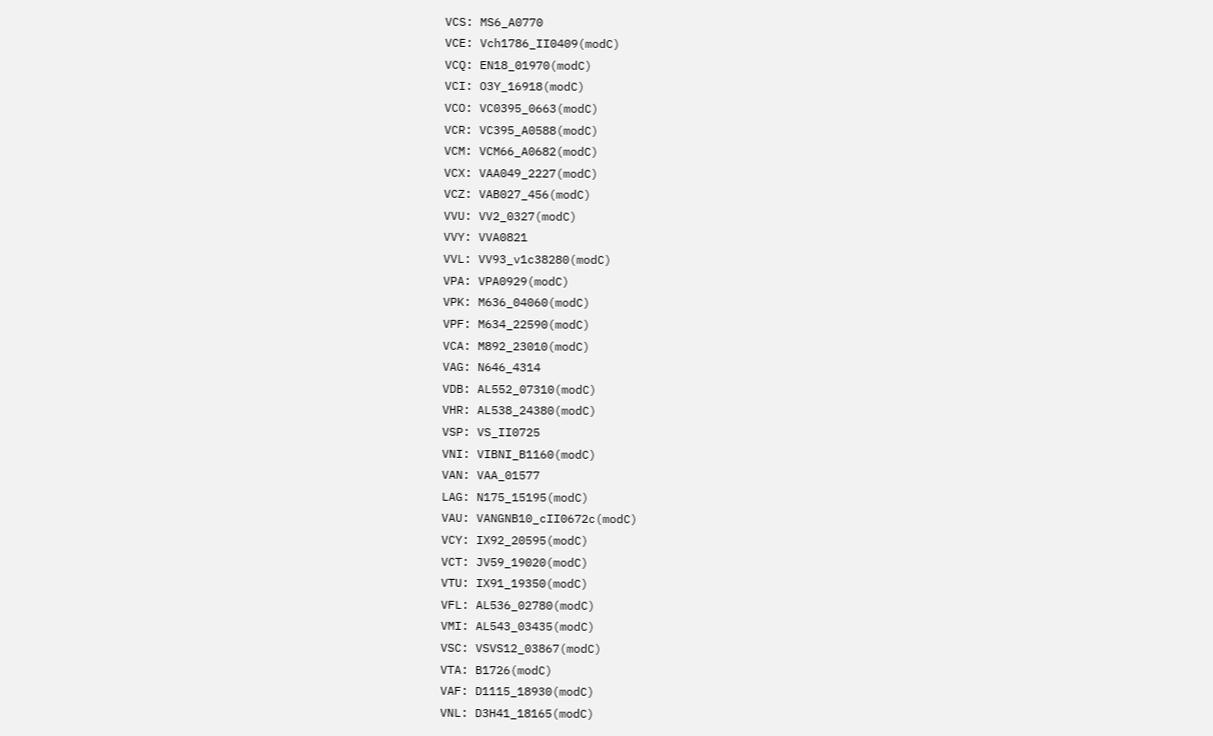VCS: MS6_A0770
VCE: Vch1786_II0409(modC)
VCQ: EN18_01970(modC)
VCI: O3Y_16918(modC)
VCO: VC0395_0663(modC)
VCR: VC395_A0588(modC)
VCM: VCM66_A0682(modC)
VCX: VAA049_2227(modC)
VCZ: VAB027_456(modC)
VVU: VV2_0327(modC)
VVY: VVA0821
VVL: VV93_v1c38280(modC)
VPA: VPA0929(modC)
VPK: M636_04060(modC)
VPF: M634_22590(modC)
VCA: M892_23010(modC)
VAG: N646_4314
VDB: AL552_07310(modC)
VHR: AL538_24380(modC)
VSP: VS_II0725
VNI: VIBNI_B1160(modC)
VAN: VAA_01577
LAG: N175_15195(modC)
VAU: VANGNB10_cII0672c(modC)
VCY: IX92_20595(modC)
VCT: JV59_19020(modC)
VTU: IX91_19350(modC)
VFL: AL536_02780(modC)
VMI: AL543_03435(modC)
VSC: VSVS12_03867(modC)
VTA: B1726(modC)
VAF: D1115_18930(modC)
VNL: D3H41_18165(modC)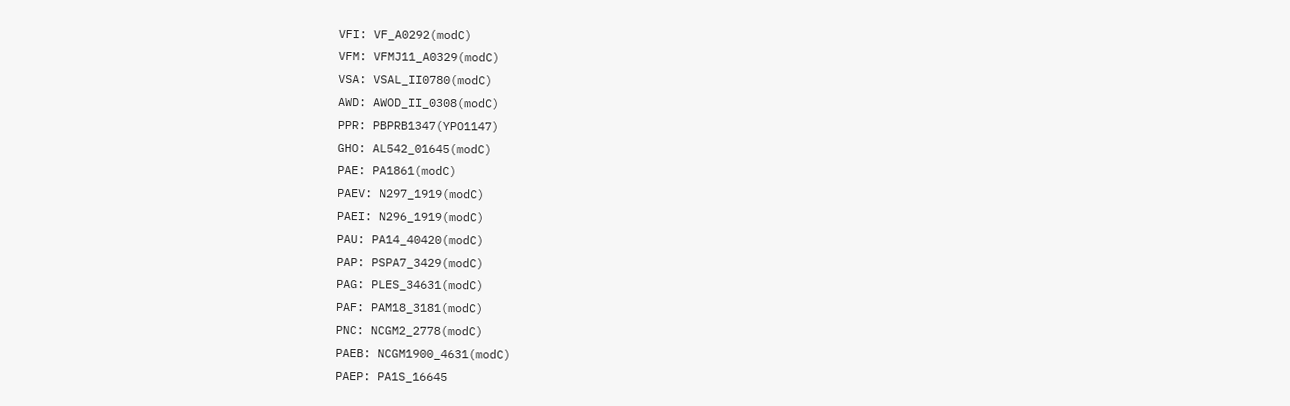VFI: VF_A0292(modC)
VFM: VFMJ11_A0329(modC)
VSA: VSAL_II0780(modC)
AWD: AWOD_II_0308(modC)
PPR: PBPRB1347(YPO1147)
GHO: AL542_01645(modC)
PAE: PA1861(modC)
PAEV: N297_1919(modC)
PAEI: N296_1919(modC)
PAU: PA14_40420(modC)
PAP: PSPA7_3429(modC)
PAG: PLES_34631(modC)
PAF: PAM18_3181(modC)
PNC: NCGM2_2778(modC)
PAEB: NCGM1900_4631(modC)
PAEP: PA1S_16645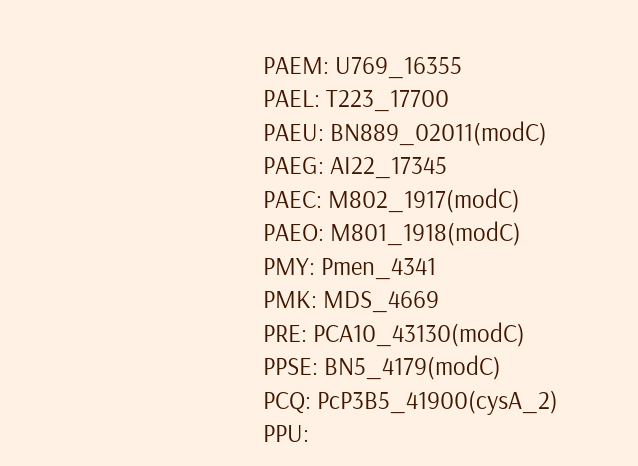PAEM: U769_16355
PAEL: T223_17700
PAEU: BN889_02011(modC)
PAEG: AI22_17345
PAEC: M802_1917(modC)
PAEO: M801_1918(modC)
PMY: Pmen_4341
PMK: MDS_4669
PRE: PCA10_43130(modC)
PPSE: BN5_4179(modC)
PCQ: PcP3B5_41900(cysA_2)
PPU: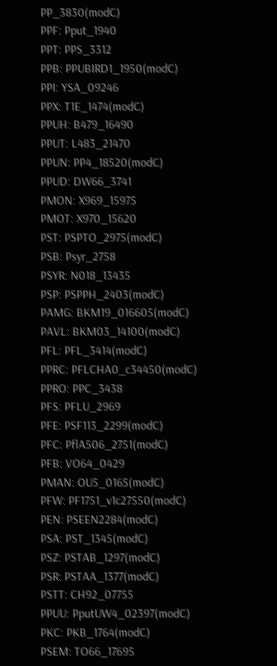PP_3830(modC)
PPF: Pput_1940
PPT: PPS_3312
PPB: PPUBIRD1_1950(modC)
PPI: YSA_09246
PPX: T1E_1474(modC)
PPUH: B479_16490
PPUT: L483_21470
PPUN: PP4_18520(modC)
PPUD: DW66_3741
PMON: X969_15975
PMOT: X970_15620
PST: PSPTO_2975(modC)
PSB: Psyr_2758
PSYR: N018_13435
PSP: PSPPH_2403(modC)
PAMG: BKM19_016605(modC)
PAVL: BKM03_14100(modC)
PFL: PFL_3414(modC)
PPRC: PFLCHA0_c34450(modC)
PPRO: PPC_3438
PFS: PFLU_2969
PFE: PSF113_2299(modC)
PFC: PflA506_2751(modC)
PFB: VO64_0429
PMAN: OU5_0165(modC)
PFW: PF1751_v1c27550(modC)
PEN: PSEEN2284(modC)
PSA: PST_1345(modC)
PSZ: PSTAB_1297(modC)
PSR: PSTAA_1377(modC)
PSTT: CH92_07755
PPUU: PputUW4_02397(modC)
PKC: PKB_1764(modC)
PSEM: TO66_17695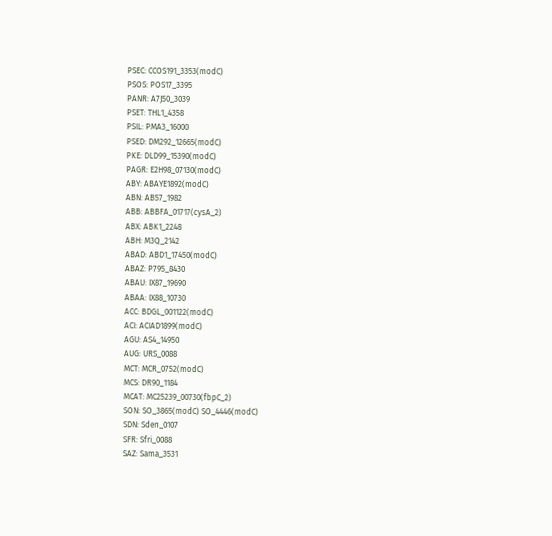PSEC: CCOS191_3353(modC)
PSOS: POS17_3395
PANR: A7J50_3039
PSET: THL1_4358
PSIL: PMA3_16000
PSED: DM292_12665(modC)
PKE: DLD99_15390(modC)
PAGR: E2H98_07130(modC)
ABY: ABAYE1892(modC)
ABN: AB57_1982
ABB: ABBFA_01717(cysA_2)
ABX: ABK1_2248
ABH: M3Q_2142
ABAD: ABD1_17450(modC)
ABAZ: P795_8430
ABAU: IX87_19690
ABAA: IX88_10730
ACC: BDGL_001122(modC)
ACI: ACIAD1899(modC)
AGU: AS4_14950
AUG: URS_0088
MCT: MCR_0752(modC)
MCS: DR90_1184
MCAT: MC25239_00730(fbpC_2)
SON: SO_3865(modC) SO_4446(modC)
SDN: Sden_0107
SFR: Sfri_0088
SAZ: Sama_3531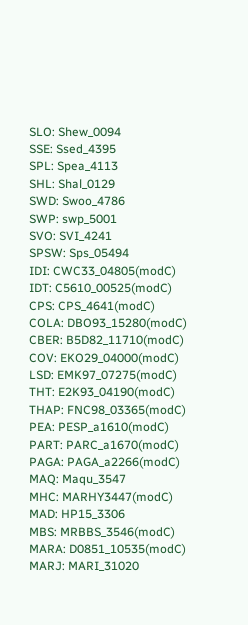SLO: Shew_0094
SSE: Ssed_4395
SPL: Spea_4113
SHL: Shal_0129
SWD: Swoo_4786
SWP: swp_5001
SVO: SVI_4241
SPSW: Sps_05494
IDI: CWC33_04805(modC)
IDT: C5610_00525(modC)
CPS: CPS_4641(modC)
COLA: DBO93_15280(modC)
CBER: B5D82_11710(modC)
COV: EKO29_04000(modC)
LSD: EMK97_07275(modC)
THT: E2K93_04190(modC)
THAP: FNC98_03365(modC)
PEA: PESP_a1610(modC)
PART: PARC_a1670(modC)
PAGA: PAGA_a2266(modC)
MAQ: Maqu_3547
MHC: MARHY3447(modC)
MAD: HP15_3306
MBS: MRBBS_3546(modC)
MARA: D0851_10535(modC)
MARJ: MARI_31020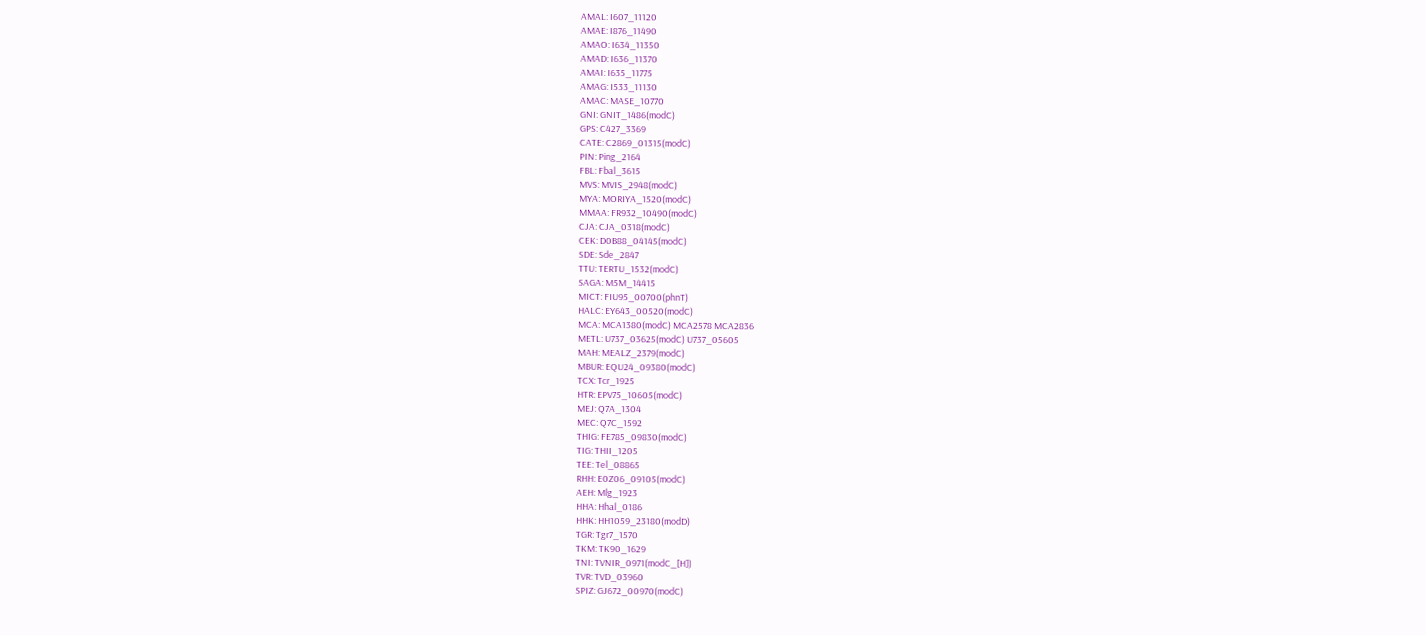AMAL: I607_11120
AMAE: I876_11490
AMAO: I634_11350
AMAD: I636_11370
AMAI: I635_11775
AMAG: I533_11130
AMAC: MASE_10770
GNI: GNIT_1486(modC)
GPS: C427_3369
CATE: C2869_01315(modC)
PIN: Ping_2164
FBL: Fbal_3615
MVS: MVIS_2948(modC)
MYA: MORIYA_1520(modC)
MMAA: FR932_10490(modC)
CJA: CJA_0318(modC)
CEK: D0B88_04145(modC)
SDE: Sde_2847
TTU: TERTU_1532(modC)
SAGA: M5M_14415
MICT: FIU95_00700(phnT)
HALC: EY643_00520(modC)
MCA: MCA1380(modC) MCA2578 MCA2836
METL: U737_03625(modC) U737_05605
MAH: MEALZ_2379(modC)
MBUR: EQU24_09380(modC)
TCX: Tcr_1925
HTR: EPV75_10605(modC)
MEJ: Q7A_1304
MEC: Q7C_1592
THIG: FE785_09830(modC)
TIG: THII_1205
TEE: Tel_08865
RHH: E0Z06_09105(modC)
AEH: Mlg_1923
HHA: Hhal_0186
HHK: HH1059_23180(modD)
TGR: Tgr7_1570
TKM: TK90_1629
TNI: TVNIR_0971(modC_[H])
TVR: TVD_03960
SPIZ: GJ672_00970(modC)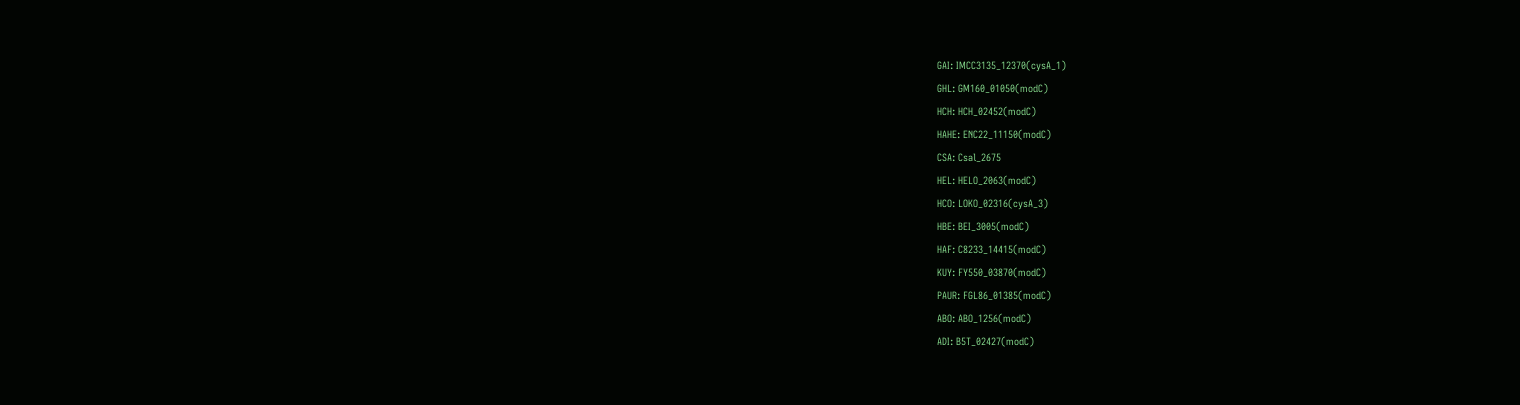GAI: IMCC3135_12370(cysA_1)
GHL: GM160_01050(modC)
HCH: HCH_02452(modC)
HAHE: ENC22_11150(modC)
CSA: Csal_2675
HEL: HELO_2063(modC)
HCO: LOKO_02316(cysA_3)
HBE: BEI_3005(modC)
HAF: C8233_14415(modC)
KUY: FY550_03870(modC)
PAUR: FGL86_01385(modC)
ABO: ABO_1256(modC)
ADI: B5T_02427(modC)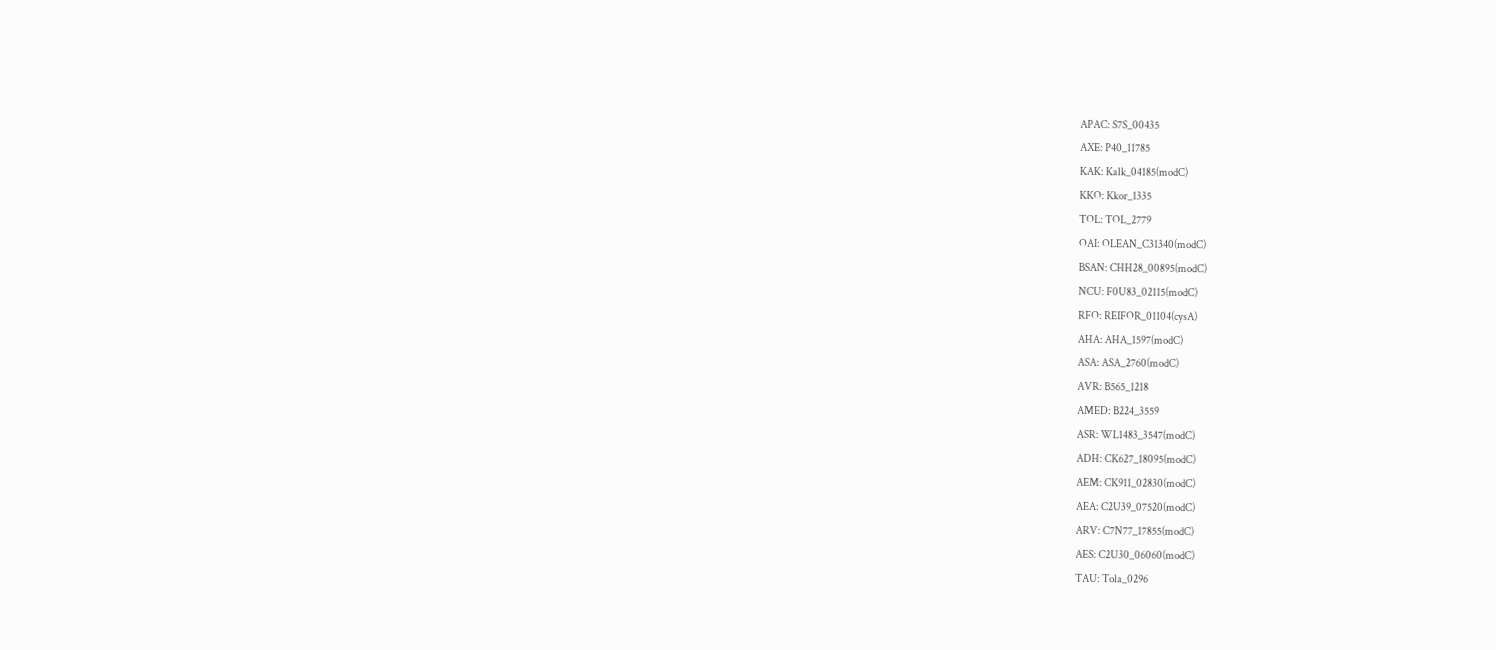APAC: S7S_00435
AXE: P40_11785
KAK: Kalk_04185(modC)
KKO: Kkor_1335
TOL: TOL_2779
OAI: OLEAN_C31340(modC)
BSAN: CHH28_00895(modC)
NCU: F0U83_02115(modC)
RFO: REIFOR_01104(cysA)
AHA: AHA_1597(modC)
ASA: ASA_2760(modC)
AVR: B565_1218
AMED: B224_3559
ASR: WL1483_3547(modC)
ADH: CK627_18095(modC)
AEM: CK911_02830(modC)
AEA: C2U39_07520(modC)
ARV: C7N77_17855(modC)
AES: C2U30_06060(modC)
TAU: Tola_0296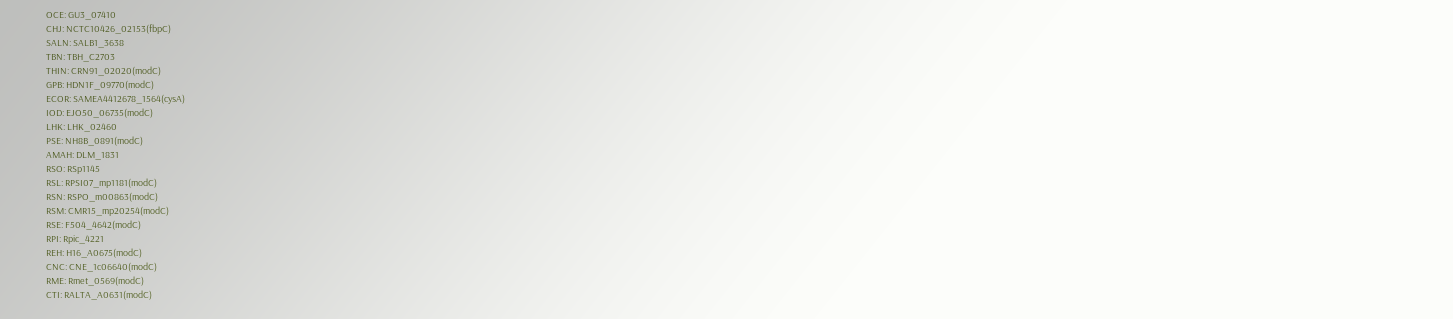OCE: GU3_07410
CHJ: NCTC10426_02153(fbpC)
SALN: SALB1_3638
TBN: TBH_C2703
THIN: CRN91_02020(modC)
GPB: HDN1F_09770(modC)
ECOR: SAMEA4412678_1564(cysA)
IOD: EJO50_06735(modC)
LHK: LHK_02460
PSE: NH8B_0891(modC)
AMAH: DLM_1831
RSO: RSp1145
RSL: RPSI07_mp1181(modC)
RSN: RSPO_m00863(modC)
RSM: CMR15_mp20254(modC)
RSE: F504_4642(modC)
RPI: Rpic_4221
REH: H16_A0675(modC)
CNC: CNE_1c06640(modC)
RME: Rmet_0569(modC)
CTI: RALTA_A0631(modC)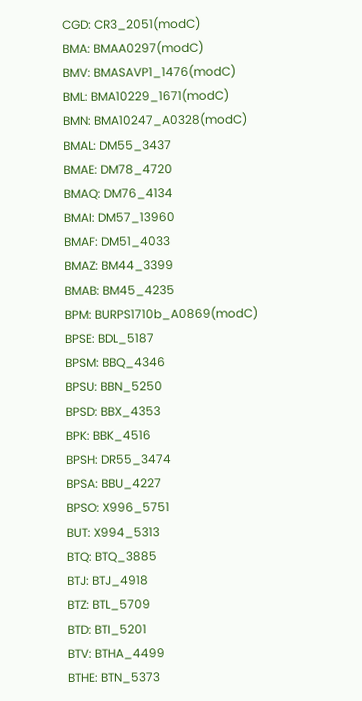CGD: CR3_2051(modC)
BMA: BMAA0297(modC)
BMV: BMASAVP1_1476(modC)
BML: BMA10229_1671(modC)
BMN: BMA10247_A0328(modC)
BMAL: DM55_3437
BMAE: DM78_4720
BMAQ: DM76_4134
BMAI: DM57_13960
BMAF: DM51_4033
BMAZ: BM44_3399
BMAB: BM45_4235
BPM: BURPS1710b_A0869(modC)
BPSE: BDL_5187
BPSM: BBQ_4346
BPSU: BBN_5250
BPSD: BBX_4353
BPK: BBK_4516
BPSH: DR55_3474
BPSA: BBU_4227
BPSO: X996_5751
BUT: X994_5313
BTQ: BTQ_3885
BTJ: BTJ_4918
BTZ: BTL_5709
BTD: BTI_5201
BTV: BTHA_4499
BTHE: BTN_5373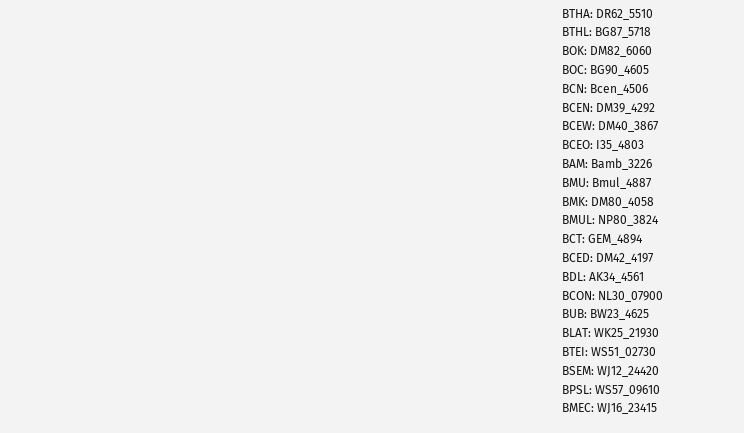BTHA: DR62_5510
BTHL: BG87_5718
BOK: DM82_6060
BOC: BG90_4605
BCN: Bcen_4506
BCEN: DM39_4292
BCEW: DM40_3867
BCEO: I35_4803
BAM: Bamb_3226
BMU: Bmul_4887
BMK: DM80_4058
BMUL: NP80_3824
BCT: GEM_4894
BCED: DM42_4197
BDL: AK34_4561
BCON: NL30_07900
BUB: BW23_4625
BLAT: WK25_21930
BTEI: WS51_02730
BSEM: WJ12_24420
BPSL: WS57_09610
BMEC: WJ16_23415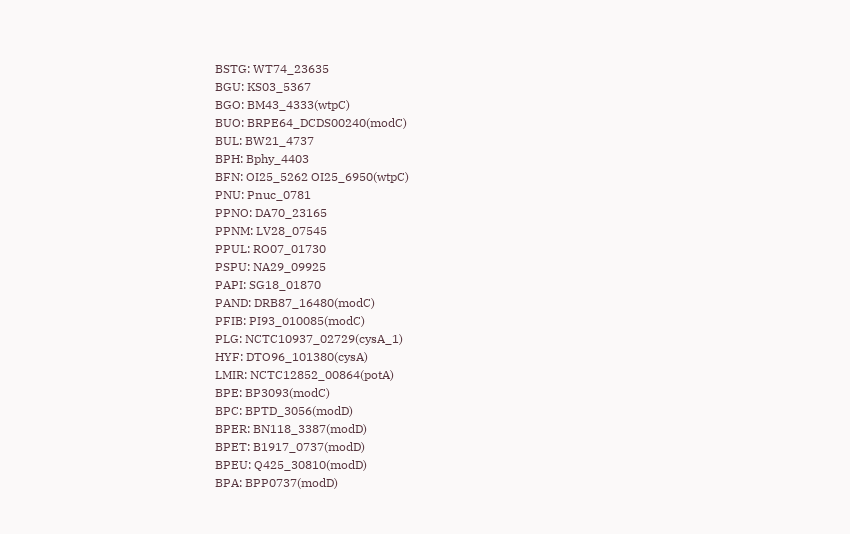BSTG: WT74_23635
BGU: KS03_5367
BGO: BM43_4333(wtpC)
BUO: BRPE64_DCDS00240(modC)
BUL: BW21_4737
BPH: Bphy_4403
BFN: OI25_5262 OI25_6950(wtpC)
PNU: Pnuc_0781
PPNO: DA70_23165
PPNM: LV28_07545
PPUL: RO07_01730
PSPU: NA29_09925
PAPI: SG18_01870
PAND: DRB87_16480(modC)
PFIB: PI93_010085(modC)
PLG: NCTC10937_02729(cysA_1)
HYF: DTO96_101380(cysA)
LMIR: NCTC12852_00864(potA)
BPE: BP3093(modC)
BPC: BPTD_3056(modD)
BPER: BN118_3387(modD)
BPET: B1917_0737(modD)
BPEU: Q425_30810(modD)
BPA: BPP0737(modD)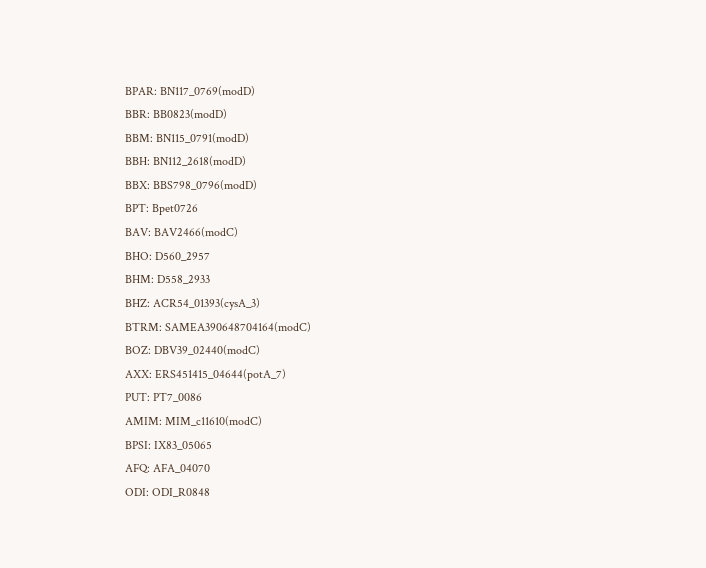BPAR: BN117_0769(modD)
BBR: BB0823(modD)
BBM: BN115_0791(modD)
BBH: BN112_2618(modD)
BBX: BBS798_0796(modD)
BPT: Bpet0726
BAV: BAV2466(modC)
BHO: D560_2957
BHM: D558_2933
BHZ: ACR54_01393(cysA_3)
BTRM: SAMEA390648704164(modC)
BOZ: DBV39_02440(modC)
AXX: ERS451415_04644(potA_7)
PUT: PT7_0086
AMIM: MIM_c11610(modC)
BPSI: IX83_05065
AFQ: AFA_04070
ODI: ODI_R0848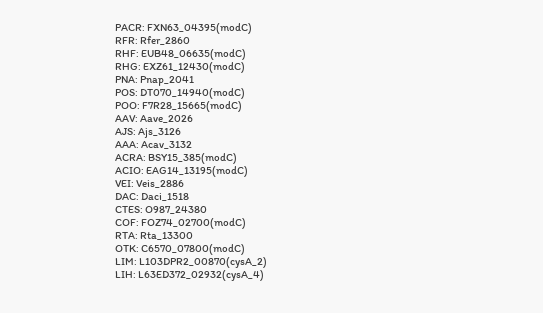PACR: FXN63_04395(modC)
RFR: Rfer_2860
RHF: EUB48_06635(modC)
RHG: EXZ61_12430(modC)
PNA: Pnap_2041
POS: DT070_14940(modC)
POO: F7R28_15665(modC)
AAV: Aave_2026
AJS: Ajs_3126
AAA: Acav_3132
ACRA: BSY15_385(modC)
ACIO: EAG14_13195(modC)
VEI: Veis_2886
DAC: Daci_1518
CTES: O987_24380
COF: FOZ74_02700(modC)
RTA: Rta_13300
OTK: C6570_07800(modC)
LIM: L103DPR2_00870(cysA_2)
LIH: L63ED372_02932(cysA_4)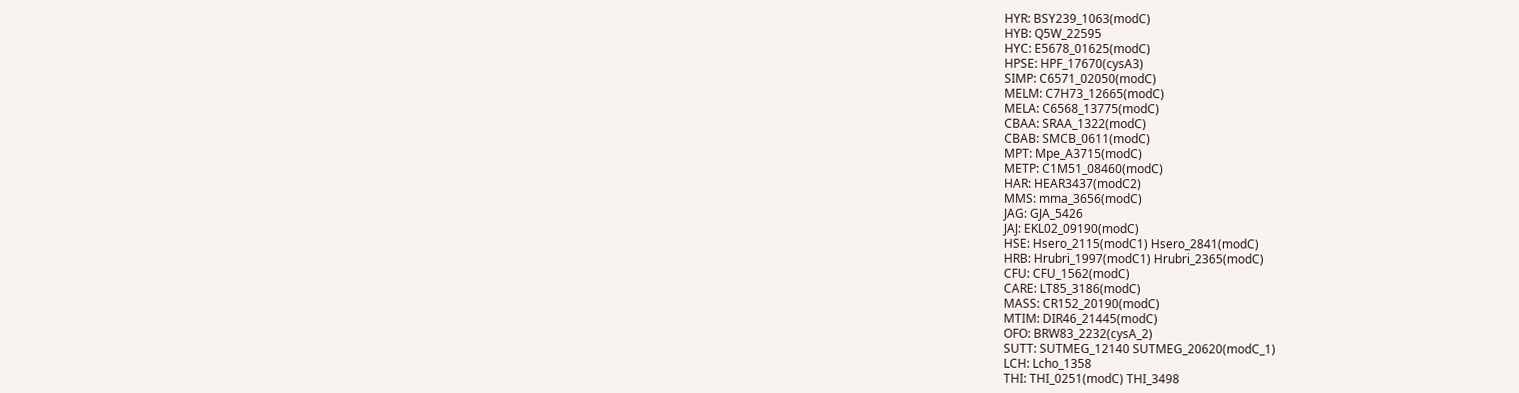HYR: BSY239_1063(modC)
HYB: Q5W_22595
HYC: E5678_01625(modC)
HPSE: HPF_17670(cysA3)
SIMP: C6571_02050(modC)
MELM: C7H73_12665(modC)
MELA: C6568_13775(modC)
CBAA: SRAA_1322(modC)
CBAB: SMCB_0611(modC)
MPT: Mpe_A3715(modC)
METP: C1M51_08460(modC)
HAR: HEAR3437(modC2)
MMS: mma_3656(modC)
JAG: GJA_5426
JAJ: EKL02_09190(modC)
HSE: Hsero_2115(modC1) Hsero_2841(modC)
HRB: Hrubri_1997(modC1) Hrubri_2365(modC)
CFU: CFU_1562(modC)
CARE: LT85_3186(modC)
MASS: CR152_20190(modC)
MTIM: DIR46_21445(modC)
OFO: BRW83_2232(cysA_2)
SUTT: SUTMEG_12140 SUTMEG_20620(modC_1)
LCH: Lcho_1358
THI: THI_0251(modC) THI_3498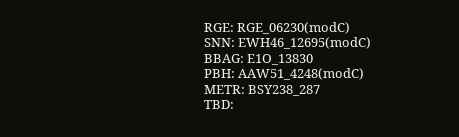RGE: RGE_06230(modC)
SNN: EWH46_12695(modC)
BBAG: E1O_13830
PBH: AAW51_4248(modC)
METR: BSY238_287
TBD: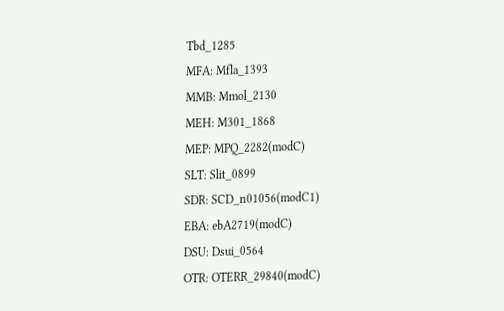Tbd_1285
MFA: Mfla_1393
MMB: Mmol_2130
MEH: M301_1868
MEP: MPQ_2282(modC)
SLT: Slit_0899
SDR: SCD_n01056(modC1)
EBA: ebA2719(modC)
DSU: Dsui_0564
OTR: OTERR_29840(modC)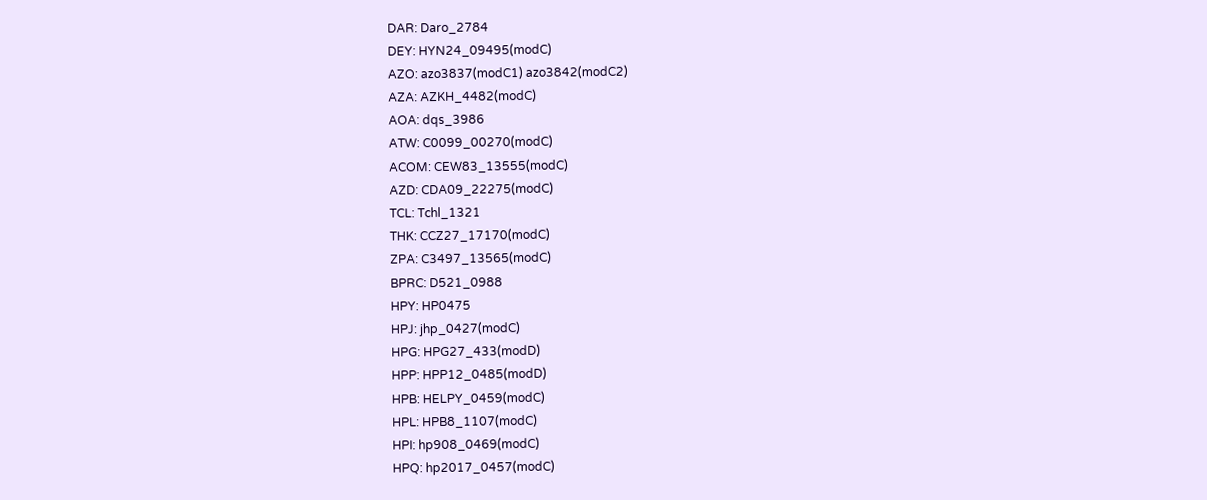DAR: Daro_2784
DEY: HYN24_09495(modC)
AZO: azo3837(modC1) azo3842(modC2)
AZA: AZKH_4482(modC)
AOA: dqs_3986
ATW: C0099_00270(modC)
ACOM: CEW83_13555(modC)
AZD: CDA09_22275(modC)
TCL: Tchl_1321
THK: CCZ27_17170(modC)
ZPA: C3497_13565(modC)
BPRC: D521_0988
HPY: HP0475
HPJ: jhp_0427(modC)
HPG: HPG27_433(modD)
HPP: HPP12_0485(modD)
HPB: HELPY_0459(modC)
HPL: HPB8_1107(modC)
HPI: hp908_0469(modC)
HPQ: hp2017_0457(modC)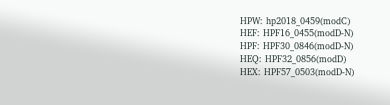HPW: hp2018_0459(modC)
HEF: HPF16_0455(modD-N)
HPF: HPF30_0846(modD-N)
HEQ: HPF32_0856(modD)
HEX: HPF57_0503(modD-N)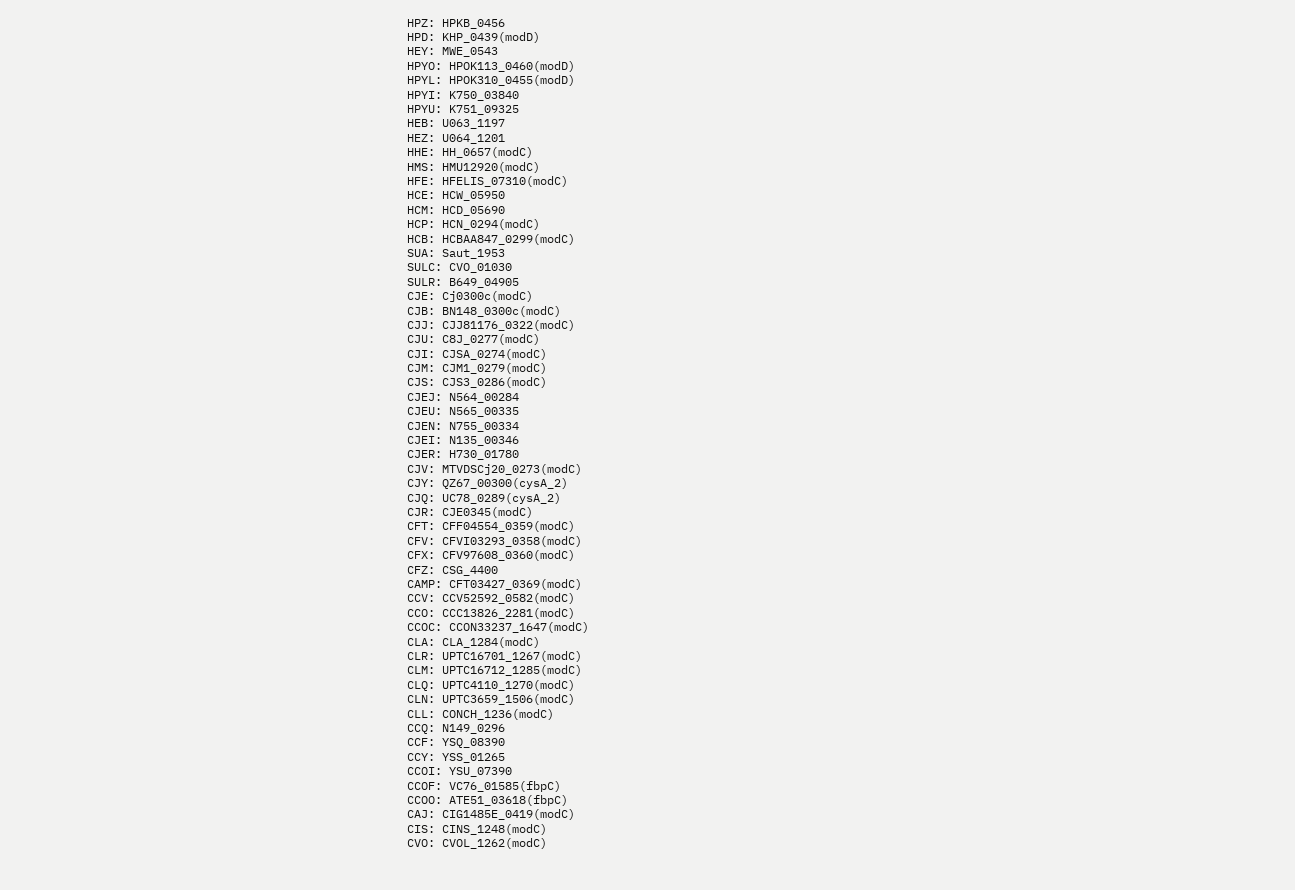HPZ: HPKB_0456
HPD: KHP_0439(modD)
HEY: MWE_0543
HPYO: HPOK113_0460(modD)
HPYL: HPOK310_0455(modD)
HPYI: K750_03840
HPYU: K751_09325
HEB: U063_1197
HEZ: U064_1201
HHE: HH_0657(modC)
HMS: HMU12920(modC)
HFE: HFELIS_07310(modC)
HCE: HCW_05950
HCM: HCD_05690
HCP: HCN_0294(modC)
HCB: HCBAA847_0299(modC)
SUA: Saut_1953
SULC: CVO_01030
SULR: B649_04905
CJE: Cj0300c(modC)
CJB: BN148_0300c(modC)
CJJ: CJJ81176_0322(modC)
CJU: C8J_0277(modC)
CJI: CJSA_0274(modC)
CJM: CJM1_0279(modC)
CJS: CJS3_0286(modC)
CJEJ: N564_00284
CJEU: N565_00335
CJEN: N755_00334
CJEI: N135_00346
CJER: H730_01780
CJV: MTVDSCj20_0273(modC)
CJY: QZ67_00300(cysA_2)
CJQ: UC78_0289(cysA_2)
CJR: CJE0345(modC)
CFT: CFF04554_0359(modC)
CFV: CFVI03293_0358(modC)
CFX: CFV97608_0360(modC)
CFZ: CSG_4400
CAMP: CFT03427_0369(modC)
CCV: CCV52592_0582(modC)
CCO: CCC13826_2281(modC)
CCOC: CCON33237_1647(modC)
CLA: CLA_1284(modC)
CLR: UPTC16701_1267(modC)
CLM: UPTC16712_1285(modC)
CLQ: UPTC4110_1270(modC)
CLN: UPTC3659_1506(modC)
CLL: CONCH_1236(modC)
CCQ: N149_0296
CCF: YSQ_08390
CCY: YSS_01265
CCOI: YSU_07390
CCOF: VC76_01585(fbpC)
CCOO: ATE51_03618(fbpC)
CAJ: CIG1485E_0419(modC)
CIS: CINS_1248(modC)
CVO: CVOL_1262(modC)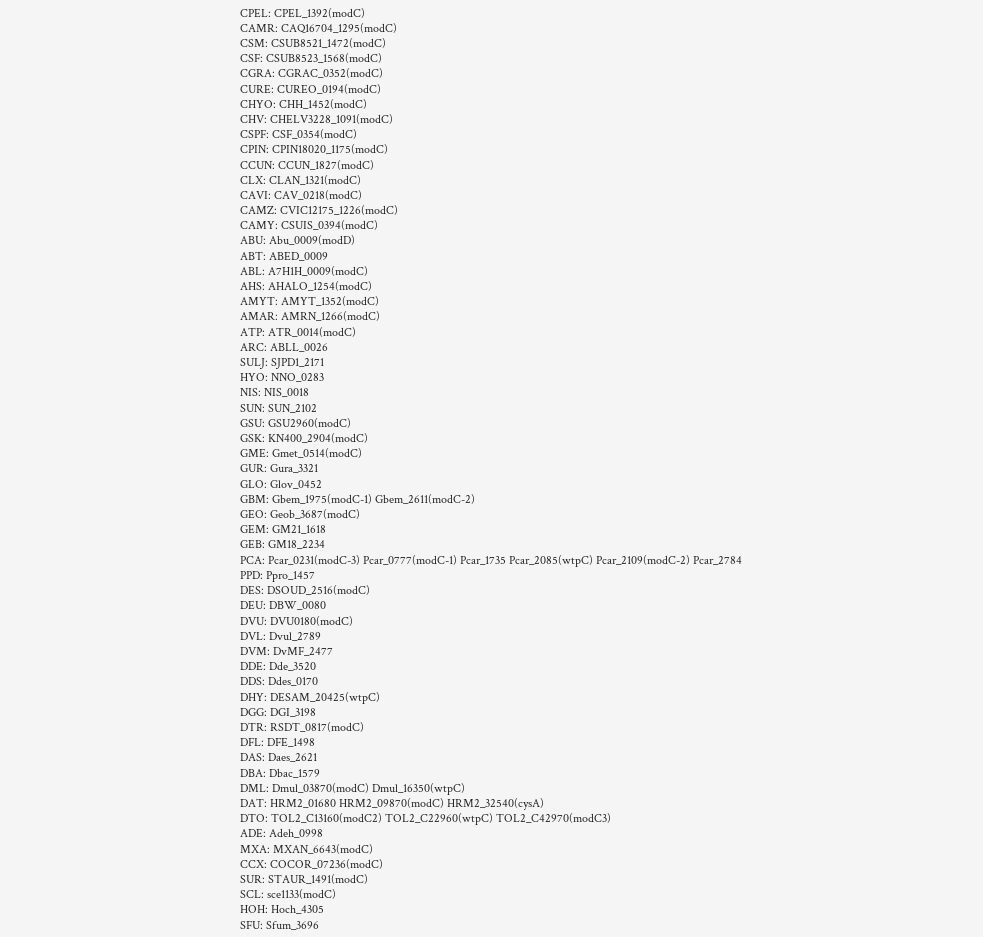CPEL: CPEL_1392(modC)
CAMR: CAQ16704_1295(modC)
CSM: CSUB8521_1472(modC)
CSF: CSUB8523_1568(modC)
CGRA: CGRAC_0352(modC)
CURE: CUREO_0194(modC)
CHYO: CHH_1452(modC)
CHV: CHELV3228_1091(modC)
CSPF: CSF_0354(modC)
CPIN: CPIN18020_1175(modC)
CCUN: CCUN_1827(modC)
CLX: CLAN_1321(modC)
CAVI: CAV_0218(modC)
CAMZ: CVIC12175_1226(modC)
CAMY: CSUIS_0394(modC)
ABU: Abu_0009(modD)
ABT: ABED_0009
ABL: A7H1H_0009(modC)
AHS: AHALO_1254(modC)
AMYT: AMYT_1352(modC)
AMAR: AMRN_1266(modC)
ATP: ATR_0014(modC)
ARC: ABLL_0026
SULJ: SJPD1_2171
HYO: NNO_0283
NIS: NIS_0018
SUN: SUN_2102
GSU: GSU2960(modC)
GSK: KN400_2904(modC)
GME: Gmet_0514(modC)
GUR: Gura_3321
GLO: Glov_0452
GBM: Gbem_1975(modC-1) Gbem_2611(modC-2)
GEO: Geob_3687(modC)
GEM: GM21_1618
GEB: GM18_2234
PCA: Pcar_0231(modC-3) Pcar_0777(modC-1) Pcar_1735 Pcar_2085(wtpC) Pcar_2109(modC-2) Pcar_2784
PPD: Ppro_1457
DES: DSOUD_2516(modC)
DEU: DBW_0080
DVU: DVU0180(modC)
DVL: Dvul_2789
DVM: DvMF_2477
DDE: Dde_3520
DDS: Ddes_0170
DHY: DESAM_20425(wtpC)
DGG: DGI_3198
DTR: RSDT_0817(modC)
DFL: DFE_1498
DAS: Daes_2621
DBA: Dbac_1579
DML: Dmul_03870(modC) Dmul_16350(wtpC)
DAT: HRM2_01680 HRM2_09870(modC) HRM2_32540(cysA)
DTO: TOL2_C13160(modC2) TOL2_C22960(wtpC) TOL2_C42970(modC3)
ADE: Adeh_0998
MXA: MXAN_6643(modC)
CCX: COCOR_07236(modC)
SUR: STAUR_1491(modC)
SCL: sce1133(modC)
HOH: Hoch_4305
SFU: Sfum_3696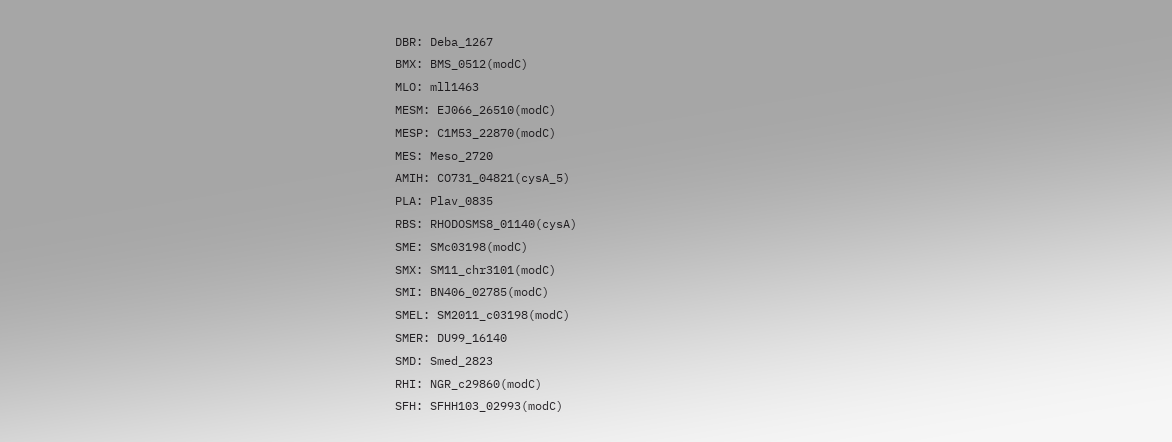DBR: Deba_1267
BMX: BMS_0512(modC)
MLO: mll1463
MESM: EJ066_26510(modC)
MESP: C1M53_22870(modC)
MES: Meso_2720
AMIH: CO731_04821(cysA_5)
PLA: Plav_0835
RBS: RHODOSMS8_01140(cysA)
SME: SMc03198(modC)
SMX: SM11_chr3101(modC)
SMI: BN406_02785(modC)
SMEL: SM2011_c03198(modC)
SMER: DU99_16140
SMD: Smed_2823
RHI: NGR_c29860(modC)
SFH: SFHH103_02993(modC)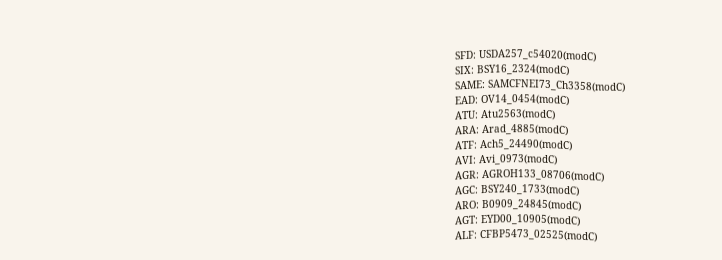SFD: USDA257_c54020(modC)
SIX: BSY16_2324(modC)
SAME: SAMCFNEI73_Ch3358(modC)
EAD: OV14_0454(modC)
ATU: Atu2563(modC)
ARA: Arad_4885(modC)
ATF: Ach5_24490(modC)
AVI: Avi_0973(modC)
AGR: AGROH133_08706(modC)
AGC: BSY240_1733(modC)
ARO: B0909_24845(modC)
AGT: EYD00_10905(modC)
ALF: CFBP5473_02525(modC)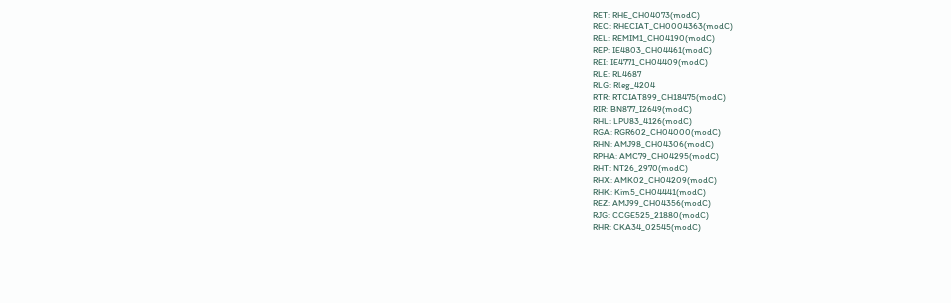RET: RHE_CH04073(modC)
REC: RHECIAT_CH0004363(modC)
REL: REMIM1_CH04190(modC)
REP: IE4803_CH04461(modC)
REI: IE4771_CH04409(modC)
RLE: RL4687
RLG: Rleg_4204
RTR: RTCIAT899_CH18475(modC)
RIR: BN877_I2649(modC)
RHL: LPU83_4126(modC)
RGA: RGR602_CH04000(modC)
RHN: AMJ98_CH04306(modC)
RPHA: AMC79_CH04295(modC)
RHT: NT26_2970(modC)
RHX: AMK02_CH04209(modC)
RHK: Kim5_CH04441(modC)
REZ: AMJ99_CH04356(modC)
RJG: CCGE525_21880(modC)
RHR: CKA34_02545(modC)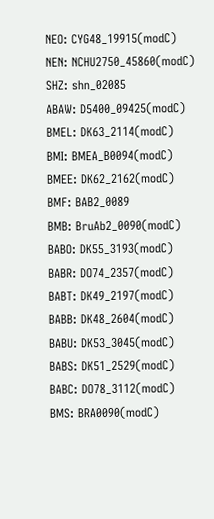NEO: CYG48_19915(modC)
NEN: NCHU2750_45860(modC)
SHZ: shn_02085
ABAW: D5400_09425(modC)
BMEL: DK63_2114(modC)
BMI: BMEA_B0094(modC)
BMEE: DK62_2162(modC)
BMF: BAB2_0089
BMB: BruAb2_0090(modC)
BABO: DK55_3193(modC)
BABR: DO74_2357(modC)
BABT: DK49_2197(modC)
BABB: DK48_2604(modC)
BABU: DK53_3045(modC)
BABS: DK51_2529(modC)
BABC: DO78_3112(modC)
BMS: BRA0090(modC)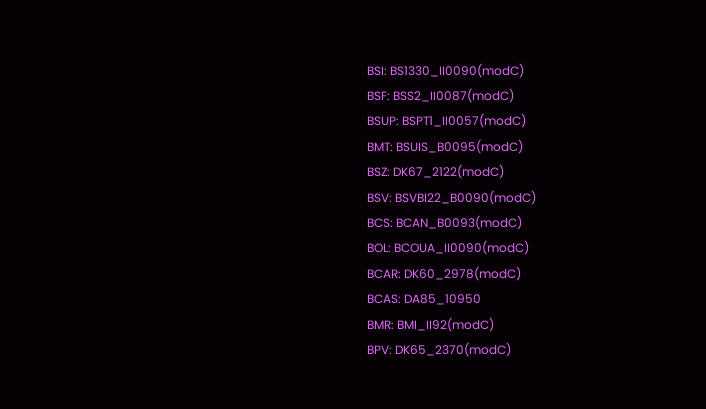BSI: BS1330_II0090(modC)
BSF: BSS2_II0087(modC)
BSUP: BSPT1_II0057(modC)
BMT: BSUIS_B0095(modC)
BSZ: DK67_2122(modC)
BSV: BSVBI22_B0090(modC)
BCS: BCAN_B0093(modC)
BOL: BCOUA_II0090(modC)
BCAR: DK60_2978(modC)
BCAS: DA85_10950
BMR: BMI_II92(modC)
BPV: DK65_2370(modC)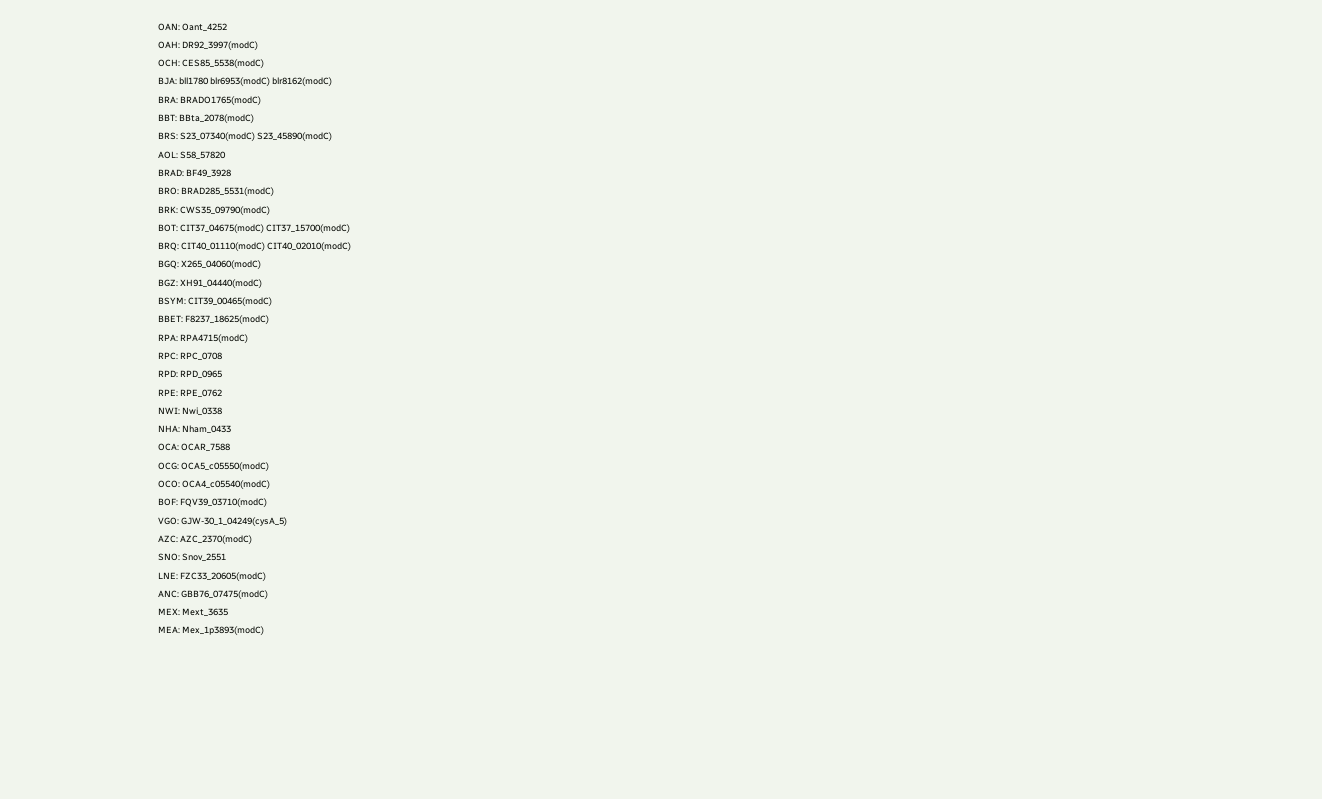OAN: Oant_4252
OAH: DR92_3997(modC)
OCH: CES85_5538(modC)
BJA: bll1780 blr6953(modC) blr8162(modC)
BRA: BRADO1765(modC)
BBT: BBta_2078(modC)
BRS: S23_07340(modC) S23_45890(modC)
AOL: S58_57820
BRAD: BF49_3928
BRO: BRAD285_5531(modC)
BRK: CWS35_09790(modC)
BOT: CIT37_04675(modC) CIT37_15700(modC)
BRQ: CIT40_01110(modC) CIT40_02010(modC)
BGQ: X265_04060(modC)
BGZ: XH91_04440(modC)
BSYM: CIT39_00465(modC)
BBET: F8237_18625(modC)
RPA: RPA4715(modC)
RPC: RPC_0708
RPD: RPD_0965
RPE: RPE_0762
NWI: Nwi_0338
NHA: Nham_0433
OCA: OCAR_7588
OCG: OCA5_c05550(modC)
OCO: OCA4_c05540(modC)
BOF: FQV39_03710(modC)
VGO: GJW-30_1_04249(cysA_5)
AZC: AZC_2370(modC)
SNO: Snov_2551
LNE: FZC33_20605(modC)
ANC: GBB76_07475(modC)
MEX: Mext_3635
MEA: Mex_1p3893(modC)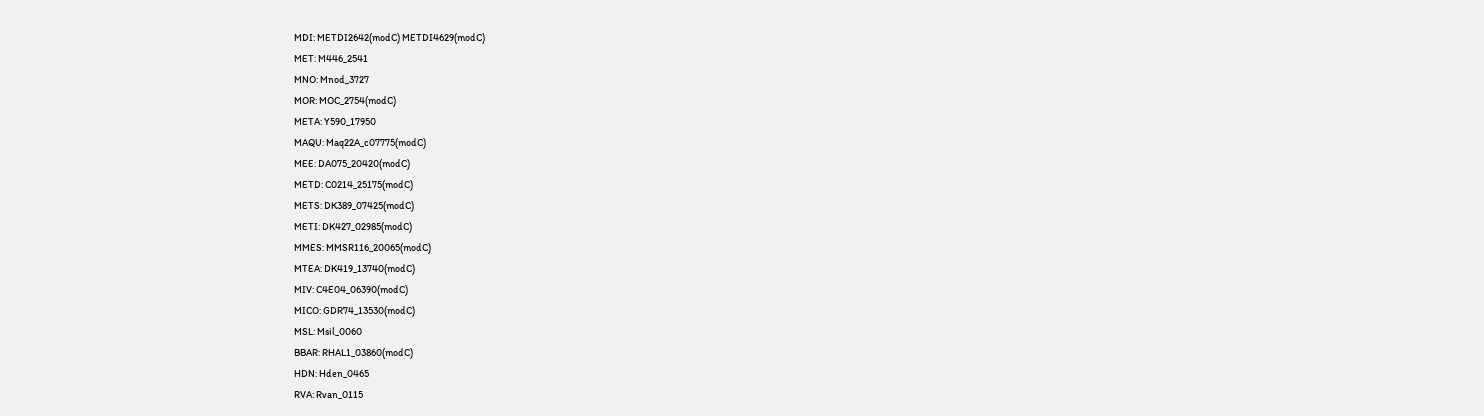MDI: METDI2642(modC) METDI4629(modC)
MET: M446_2541
MNO: Mnod_3727
MOR: MOC_2754(modC)
META: Y590_17950
MAQU: Maq22A_c07775(modC)
MEE: DA075_20420(modC)
METD: C0214_25175(modC)
METS: DK389_07425(modC)
METI: DK427_02985(modC)
MMES: MMSR116_20065(modC)
MTEA: DK419_13740(modC)
MIV: C4E04_06390(modC)
MICO: GDR74_13530(modC)
MSL: Msil_0060
BBAR: RHAL1_03860(modC)
HDN: Hden_0465
RVA: Rvan_0115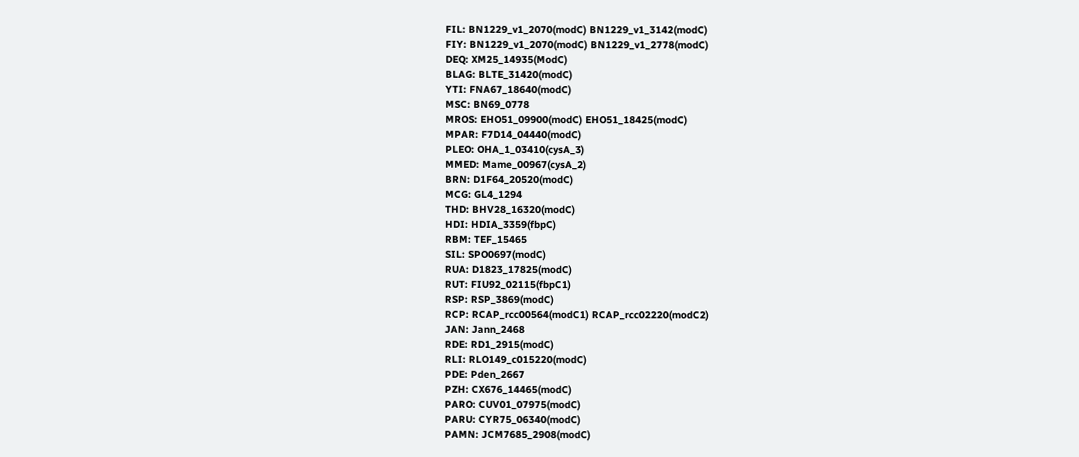FIL: BN1229_v1_2070(modC) BN1229_v1_3142(modC)
FIY: BN1229_v1_2070(modC) BN1229_v1_2778(modC)
DEQ: XM25_14935(ModC)
BLAG: BLTE_31420(modC)
YTI: FNA67_18640(modC)
MSC: BN69_0778
MROS: EHO51_09900(modC) EHO51_18425(modC)
MPAR: F7D14_04440(modC)
PLEO: OHA_1_03410(cysA_3)
MMED: Mame_00967(cysA_2)
BRN: D1F64_20520(modC)
MCG: GL4_1294
THD: BHV28_16320(modC)
HDI: HDIA_3359(fbpC)
RBM: TEF_15465
SIL: SPO0697(modC)
RUA: D1823_17825(modC)
RUT: FIU92_02115(fbpC1)
RSP: RSP_3869(modC)
RCP: RCAP_rcc00564(modC1) RCAP_rcc02220(modC2)
JAN: Jann_2468
RDE: RD1_2915(modC)
RLI: RLO149_c015220(modC)
PDE: Pden_2667
PZH: CX676_14465(modC)
PARO: CUV01_07975(modC)
PARU: CYR75_06340(modC)
PAMN: JCM7685_2908(modC)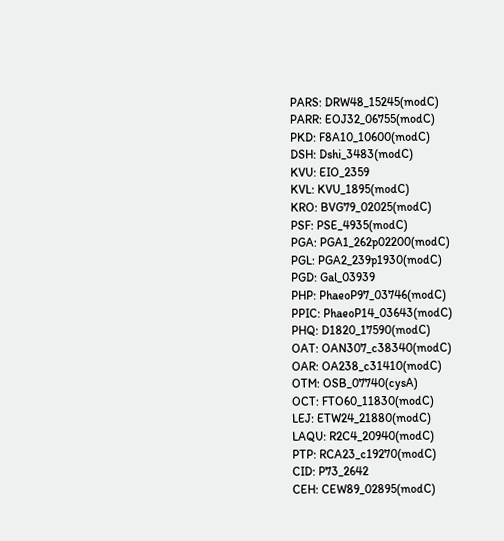PARS: DRW48_15245(modC)
PARR: EOJ32_06755(modC)
PKD: F8A10_10600(modC)
DSH: Dshi_3483(modC)
KVU: EIO_2359
KVL: KVU_1895(modC)
KRO: BVG79_02025(modC)
PSF: PSE_4935(modC)
PGA: PGA1_262p02200(modC)
PGL: PGA2_239p1930(modC)
PGD: Gal_03939
PHP: PhaeoP97_03746(modC)
PPIC: PhaeoP14_03643(modC)
PHQ: D1820_17590(modC)
OAT: OAN307_c38340(modC)
OAR: OA238_c31410(modC)
OTM: OSB_07740(cysA)
OCT: FTO60_11830(modC)
LEJ: ETW24_21880(modC)
LAQU: R2C4_20940(modC)
PTP: RCA23_c19270(modC)
CID: P73_2642
CEH: CEW89_02895(modC)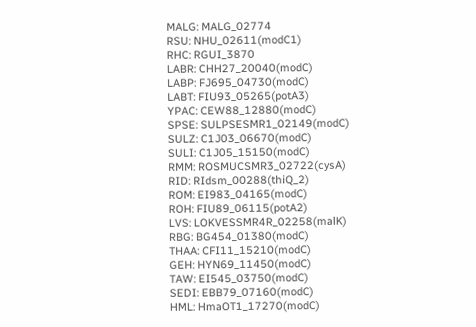MALG: MALG_02774
RSU: NHU_02611(modC1)
RHC: RGUI_3870
LABR: CHH27_20040(modC)
LABP: FJ695_04730(modC)
LABT: FIU93_05265(potA3)
YPAC: CEW88_12880(modC)
SPSE: SULPSESMR1_02149(modC)
SULZ: C1J03_06670(modC)
SULI: C1J05_15150(modC)
RMM: ROSMUCSMR3_02722(cysA)
RID: RIdsm_00288(thiQ_2)
ROM: EI983_04165(modC)
ROH: FIU89_06115(potA2)
LVS: LOKVESSMR4R_02258(malK)
RBG: BG454_01380(modC)
THAA: CFI11_15210(modC)
GEH: HYN69_11450(modC)
TAW: EI545_03750(modC)
SEDI: EBB79_07160(modC)
HML: HmaOT1_17270(modC)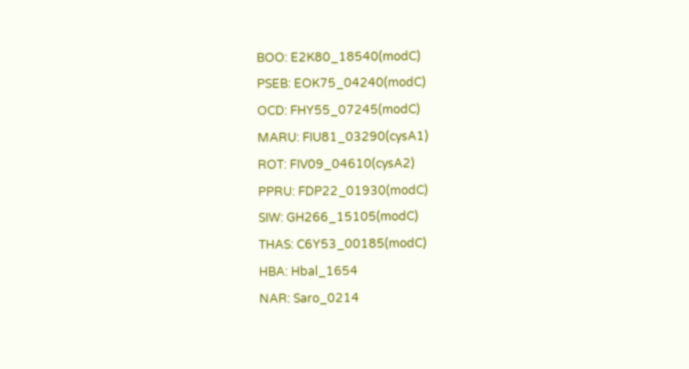BOO: E2K80_18540(modC)
PSEB: EOK75_04240(modC)
OCD: FHY55_07245(modC)
MARU: FIU81_03290(cysA1)
ROT: FIV09_04610(cysA2)
PPRU: FDP22_01930(modC)
SIW: GH266_15105(modC)
THAS: C6Y53_00185(modC)
HBA: Hbal_1654
NAR: Saro_0214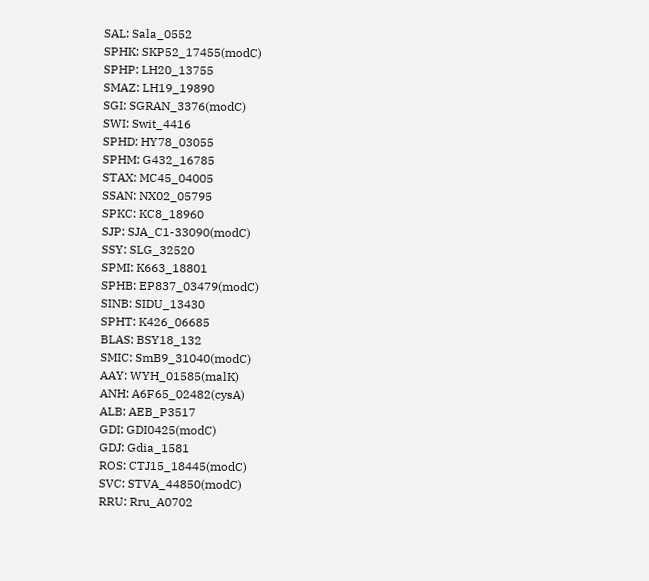SAL: Sala_0552
SPHK: SKP52_17455(modC)
SPHP: LH20_13755
SMAZ: LH19_19890
SGI: SGRAN_3376(modC)
SWI: Swit_4416
SPHD: HY78_03055
SPHM: G432_16785
STAX: MC45_04005
SSAN: NX02_05795
SPKC: KC8_18960
SJP: SJA_C1-33090(modC)
SSY: SLG_32520
SPMI: K663_18801
SPHB: EP837_03479(modC)
SINB: SIDU_13430
SPHT: K426_06685
BLAS: BSY18_132
SMIC: SmB9_31040(modC)
AAY: WYH_01585(malK)
ANH: A6F65_02482(cysA)
ALB: AEB_P3517
GDI: GDI0425(modC)
GDJ: Gdia_1581
ROS: CTJ15_18445(modC)
SVC: STVA_44850(modC)
RRU: Rru_A0702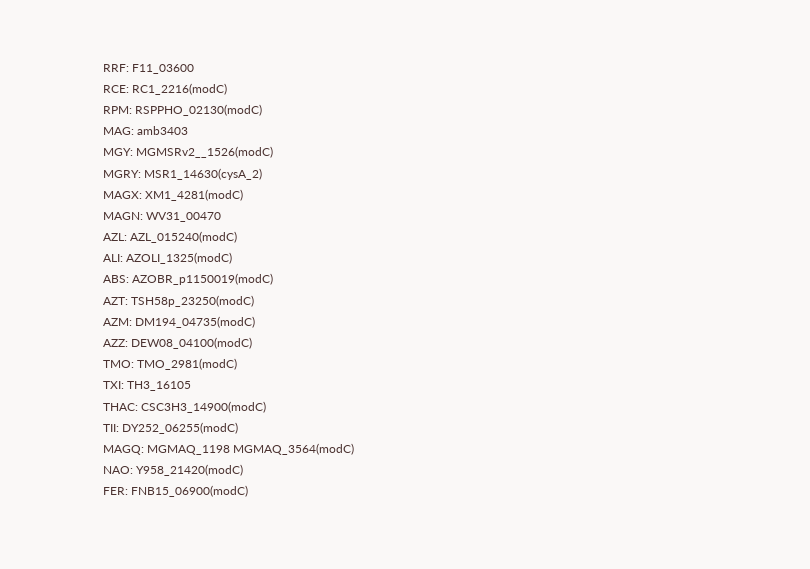RRF: F11_03600
RCE: RC1_2216(modC)
RPM: RSPPHO_02130(modC)
MAG: amb3403
MGY: MGMSRv2__1526(modC)
MGRY: MSR1_14630(cysA_2)
MAGX: XM1_4281(modC)
MAGN: WV31_00470
AZL: AZL_015240(modC)
ALI: AZOLI_1325(modC)
ABS: AZOBR_p1150019(modC)
AZT: TSH58p_23250(modC)
AZM: DM194_04735(modC)
AZZ: DEW08_04100(modC)
TMO: TMO_2981(modC)
TXI: TH3_16105
THAC: CSC3H3_14900(modC)
TII: DY252_06255(modC)
MAGQ: MGMAQ_1198 MGMAQ_3564(modC)
NAO: Y958_21420(modC)
FER: FNB15_06900(modC)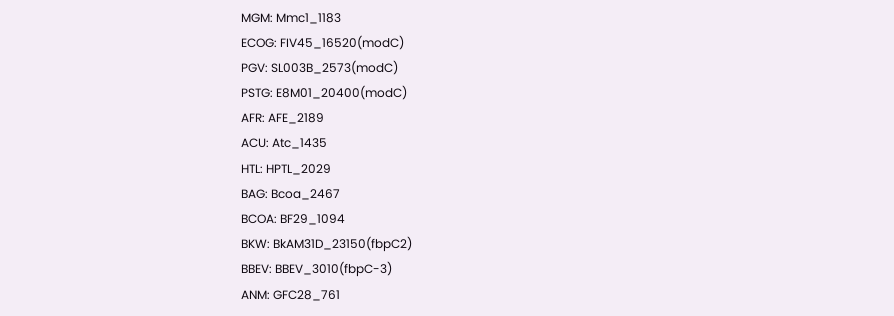MGM: Mmc1_1183
ECOG: FIV45_16520(modC)
PGV: SL003B_2573(modC)
PSTG: E8M01_20400(modC)
AFR: AFE_2189
ACU: Atc_1435
HTL: HPTL_2029
BAG: Bcoa_2467
BCOA: BF29_1094
BKW: BkAM31D_23150(fbpC2)
BBEV: BBEV_3010(fbpC-3)
ANM: GFC28_761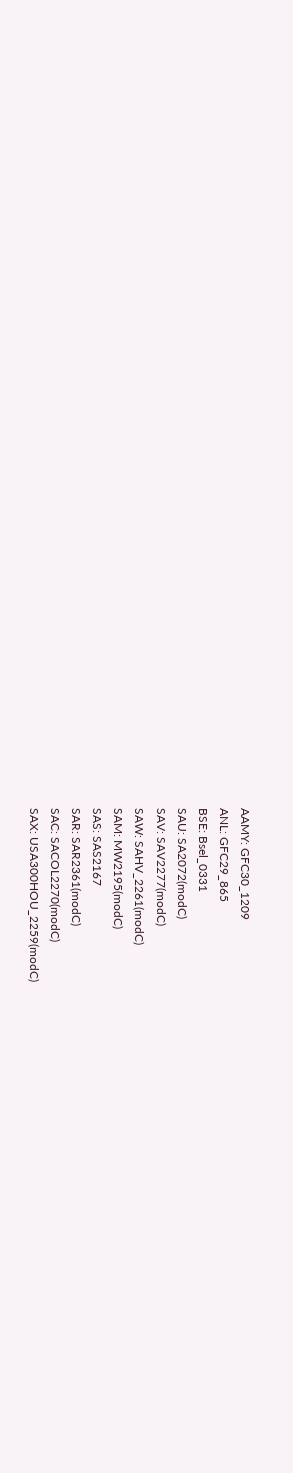AAMY: GFC30_1209
ANL: GFC29_865
BSE: Bsel_0331
SAU: SA2072(modC)
SAV: SAV2277(modC)
SAW: SAHV_2261(modC)
SAM: MW2195(modC)
SAS: SAS2167
SAR: SAR2361(modC)
SAC: SACOL2270(modC)
SAX: USA300HOU_2259(modC)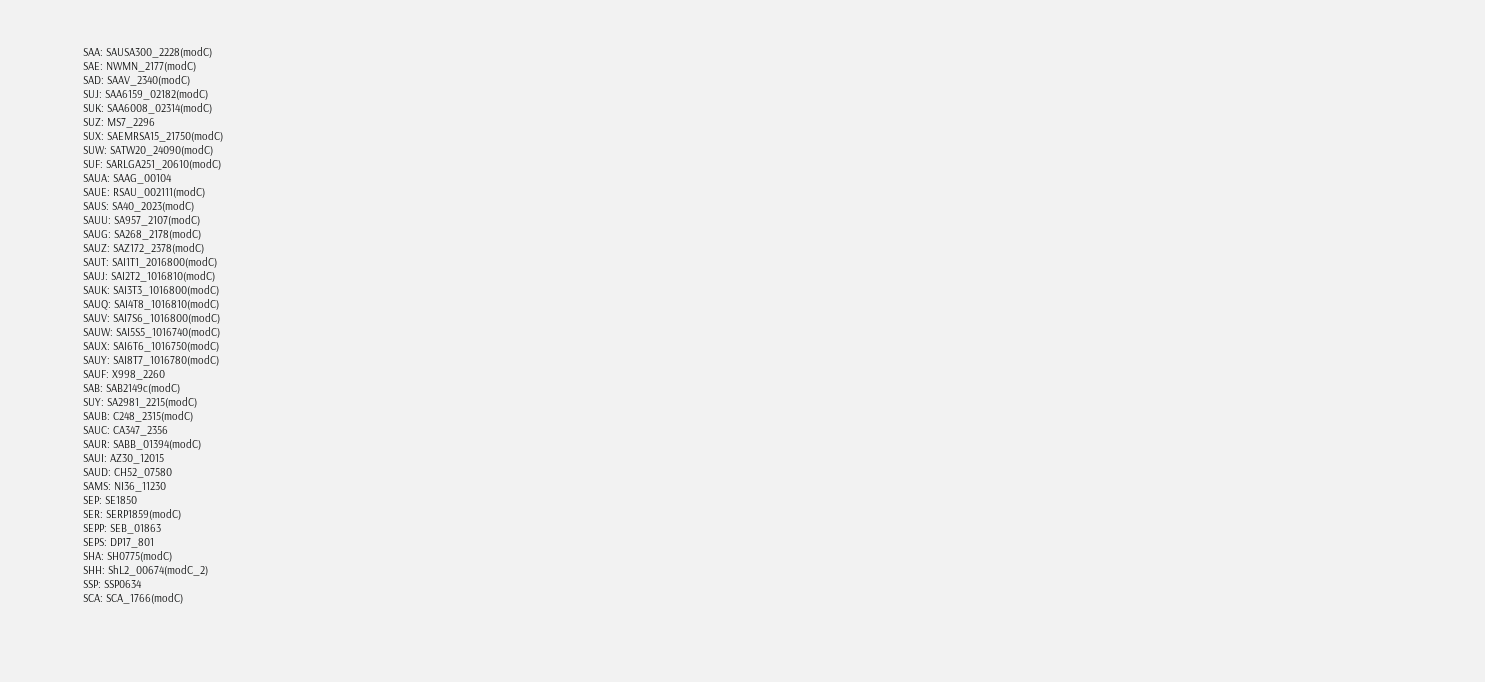SAA: SAUSA300_2228(modC)
SAE: NWMN_2177(modC)
SAD: SAAV_2340(modC)
SUJ: SAA6159_02182(modC)
SUK: SAA6008_02314(modC)
SUZ: MS7_2296
SUX: SAEMRSA15_21750(modC)
SUW: SATW20_24090(modC)
SUF: SARLGA251_20610(modC)
SAUA: SAAG_00104
SAUE: RSAU_002111(modC)
SAUS: SA40_2023(modC)
SAUU: SA957_2107(modC)
SAUG: SA268_2178(modC)
SAUZ: SAZ172_2378(modC)
SAUT: SAI1T1_2016800(modC)
SAUJ: SAI2T2_1016810(modC)
SAUK: SAI3T3_1016800(modC)
SAUQ: SAI4T8_1016810(modC)
SAUV: SAI7S6_1016800(modC)
SAUW: SAI5S5_1016740(modC)
SAUX: SAI6T6_1016750(modC)
SAUY: SAI8T7_1016780(modC)
SAUF: X998_2260
SAB: SAB2149c(modC)
SUY: SA2981_2215(modC)
SAUB: C248_2315(modC)
SAUC: CA347_2356
SAUR: SABB_01394(modC)
SAUI: AZ30_12015
SAUD: CH52_07580
SAMS: NI36_11230
SEP: SE1850
SER: SERP1859(modC)
SEPP: SEB_01863
SEPS: DP17_801
SHA: SH0775(modC)
SHH: ShL2_00674(modC_2)
SSP: SSP0634
SCA: SCA_1766(modC)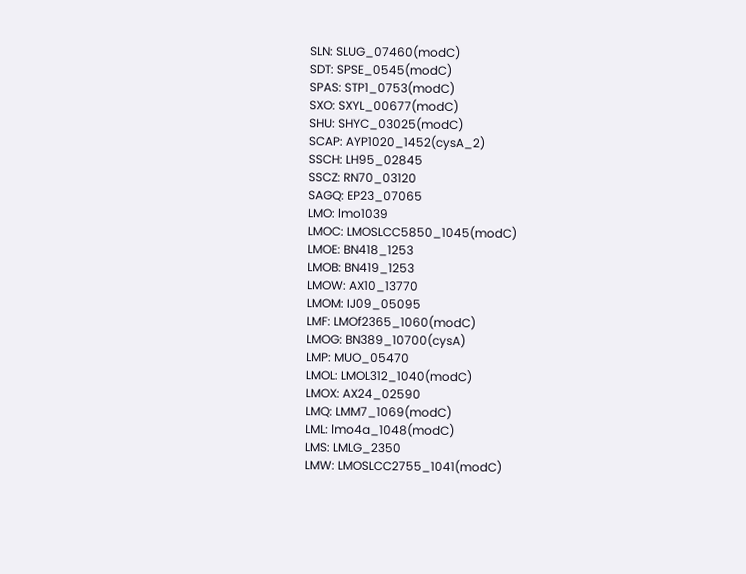SLN: SLUG_07460(modC)
SDT: SPSE_0545(modC)
SPAS: STP1_0753(modC)
SXO: SXYL_00677(modC)
SHU: SHYC_03025(modC)
SCAP: AYP1020_1452(cysA_2)
SSCH: LH95_02845
SSCZ: RN70_03120
SAGQ: EP23_07065
LMO: lmo1039
LMOC: LMOSLCC5850_1045(modC)
LMOE: BN418_1253
LMOB: BN419_1253
LMOW: AX10_13770
LMOM: IJ09_05095
LMF: LMOf2365_1060(modC)
LMOG: BN389_10700(cysA)
LMP: MUO_05470
LMOL: LMOL312_1040(modC)
LMOX: AX24_02590
LMQ: LMM7_1069(modC)
LML: lmo4a_1048(modC)
LMS: LMLG_2350
LMW: LMOSLCC2755_1041(modC)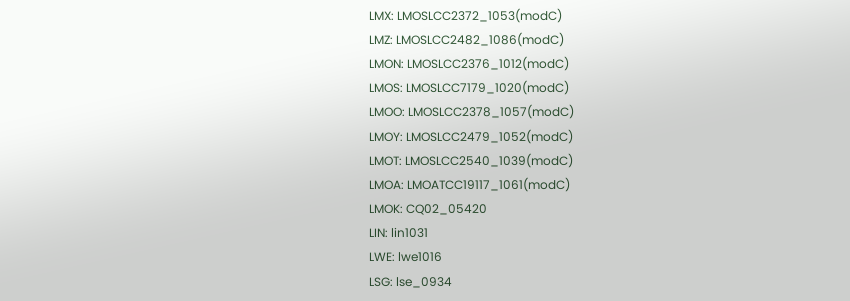LMX: LMOSLCC2372_1053(modC)
LMZ: LMOSLCC2482_1086(modC)
LMON: LMOSLCC2376_1012(modC)
LMOS: LMOSLCC7179_1020(modC)
LMOO: LMOSLCC2378_1057(modC)
LMOY: LMOSLCC2479_1052(modC)
LMOT: LMOSLCC2540_1039(modC)
LMOA: LMOATCC19117_1061(modC)
LMOK: CQ02_05420
LIN: lin1031
LWE: lwe1016
LSG: lse_0934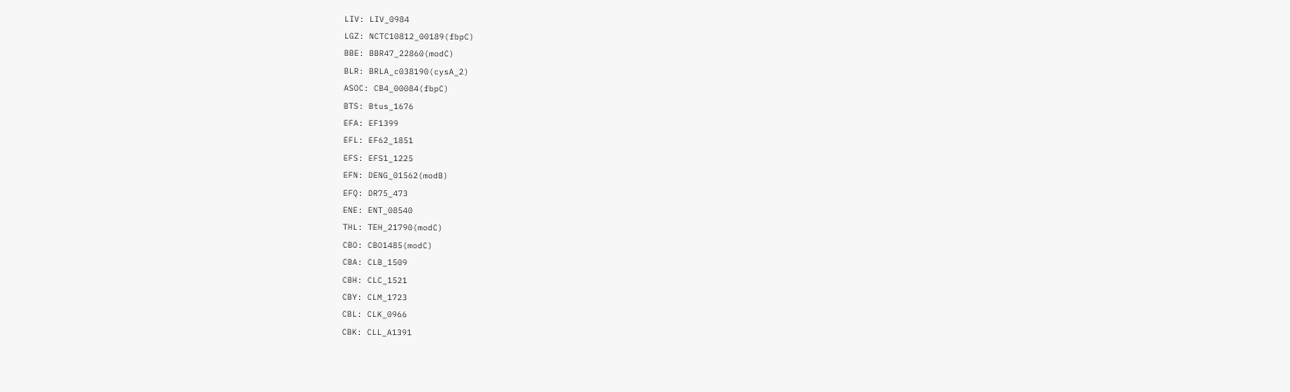LIV: LIV_0984
LGZ: NCTC10812_00189(fbpC)
BBE: BBR47_22860(modC)
BLR: BRLA_c038190(cysA_2)
ASOC: CB4_00084(fbpC)
BTS: Btus_1676
EFA: EF1399
EFL: EF62_1851
EFS: EFS1_1225
EFN: DENG_01562(modB)
EFQ: DR75_473
ENE: ENT_08540
THL: TEH_21790(modC)
CBO: CBO1485(modC)
CBA: CLB_1509
CBH: CLC_1521
CBY: CLM_1723
CBL: CLK_0966
CBK: CLL_A1391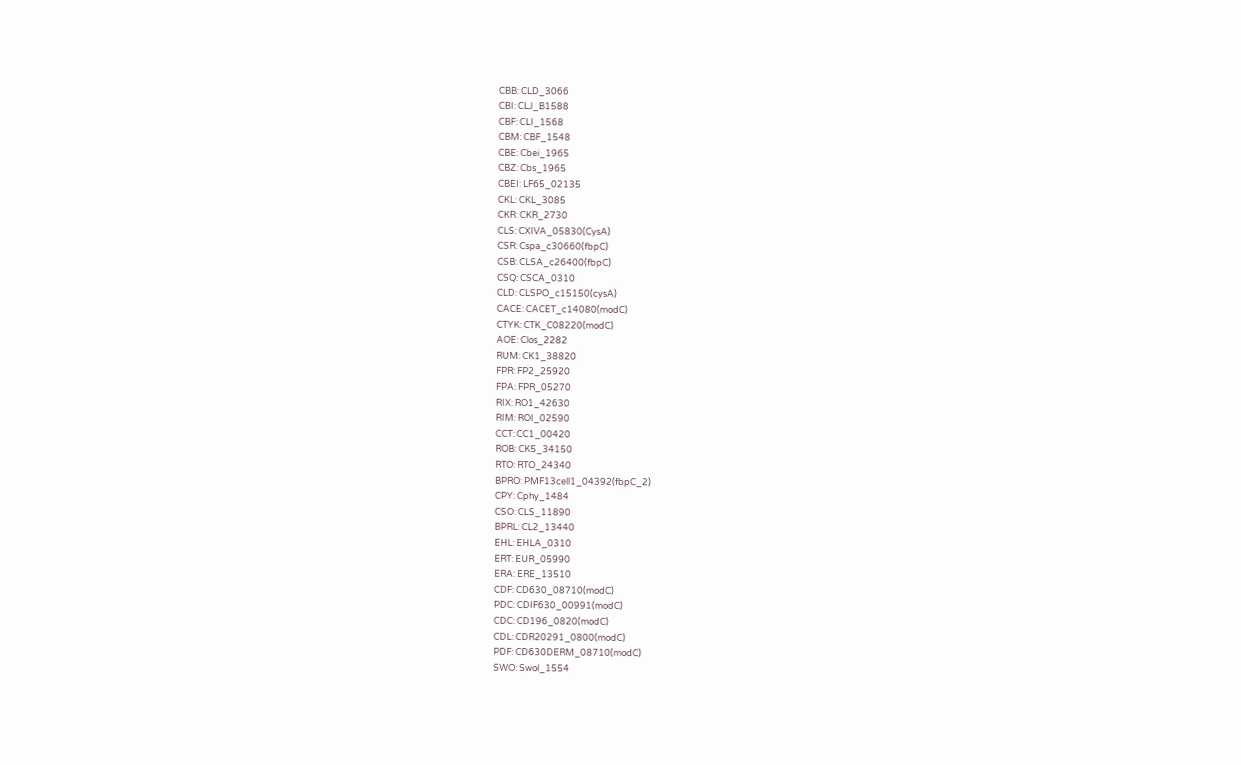CBB: CLD_3066
CBI: CLJ_B1588
CBF: CLI_1568
CBM: CBF_1548
CBE: Cbei_1965
CBZ: Cbs_1965
CBEI: LF65_02135
CKL: CKL_3085
CKR: CKR_2730
CLS: CXIVA_05830(CysA)
CSR: Cspa_c30660(fbpC)
CSB: CLSA_c26400(fbpC)
CSQ: CSCA_0310
CLD: CLSPO_c15150(cysA)
CACE: CACET_c14080(modC)
CTYK: CTK_C08220(modC)
AOE: Clos_2282
RUM: CK1_38820
FPR: FP2_25920
FPA: FPR_05270
RIX: RO1_42630
RIM: ROI_02590
CCT: CC1_00420
ROB: CK5_34150
RTO: RTO_24340
BPRO: PMF13cell1_04392(fbpC_2)
CPY: Cphy_1484
CSO: CLS_11890
BPRL: CL2_13440
EHL: EHLA_0310
ERT: EUR_05990
ERA: ERE_13510
CDF: CD630_08710(modC)
PDC: CDIF630_00991(modC)
CDC: CD196_0820(modC)
CDL: CDR20291_0800(modC)
PDF: CD630DERM_08710(modC)
SWO: Swol_1554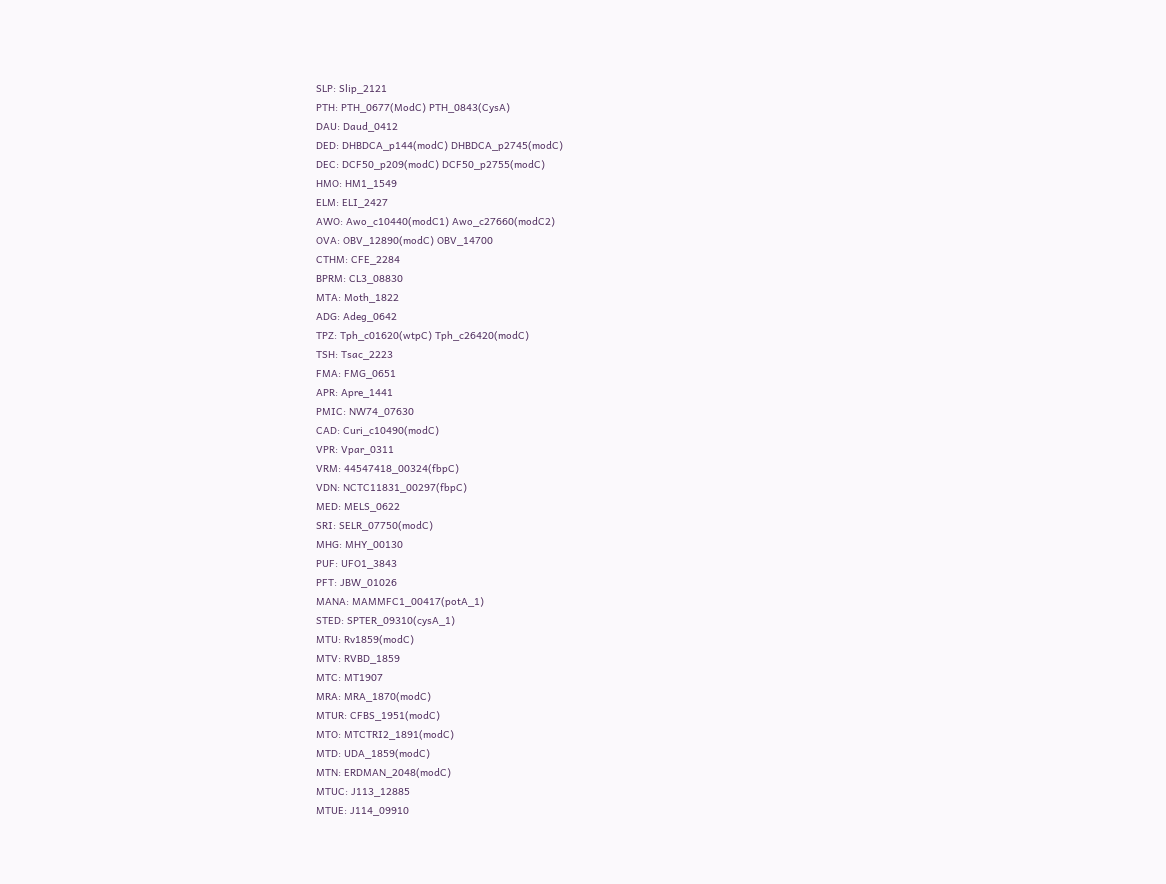SLP: Slip_2121
PTH: PTH_0677(ModC) PTH_0843(CysA)
DAU: Daud_0412
DED: DHBDCA_p144(modC) DHBDCA_p2745(modC)
DEC: DCF50_p209(modC) DCF50_p2755(modC)
HMO: HM1_1549
ELM: ELI_2427
AWO: Awo_c10440(modC1) Awo_c27660(modC2)
OVA: OBV_12890(modC) OBV_14700
CTHM: CFE_2284
BPRM: CL3_08830
MTA: Moth_1822
ADG: Adeg_0642
TPZ: Tph_c01620(wtpC) Tph_c26420(modC)
TSH: Tsac_2223
FMA: FMG_0651
APR: Apre_1441
PMIC: NW74_07630
CAD: Curi_c10490(modC)
VPR: Vpar_0311
VRM: 44547418_00324(fbpC)
VDN: NCTC11831_00297(fbpC)
MED: MELS_0622
SRI: SELR_07750(modC)
MHG: MHY_00130
PUF: UFO1_3843
PFT: JBW_01026
MANA: MAMMFC1_00417(potA_1)
STED: SPTER_09310(cysA_1)
MTU: Rv1859(modC)
MTV: RVBD_1859
MTC: MT1907
MRA: MRA_1870(modC)
MTUR: CFBS_1951(modC)
MTO: MTCTRI2_1891(modC)
MTD: UDA_1859(modC)
MTN: ERDMAN_2048(modC)
MTUC: J113_12885
MTUE: J114_09910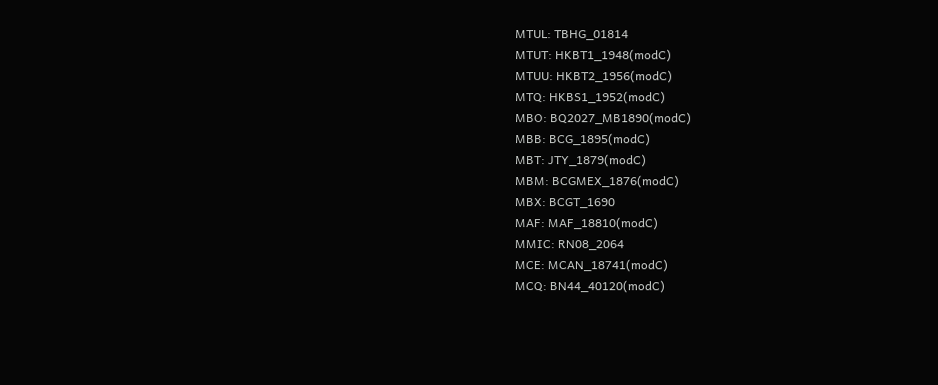MTUL: TBHG_01814
MTUT: HKBT1_1948(modC)
MTUU: HKBT2_1956(modC)
MTQ: HKBS1_1952(modC)
MBO: BQ2027_MB1890(modC)
MBB: BCG_1895(modC)
MBT: JTY_1879(modC)
MBM: BCGMEX_1876(modC)
MBX: BCGT_1690
MAF: MAF_18810(modC)
MMIC: RN08_2064
MCE: MCAN_18741(modC)
MCQ: BN44_40120(modC)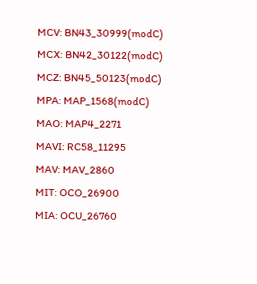MCV: BN43_30999(modC)
MCX: BN42_30122(modC)
MCZ: BN45_50123(modC)
MPA: MAP_1568(modC)
MAO: MAP4_2271
MAVI: RC58_11295
MAV: MAV_2860
MIT: OCO_26900
MIA: OCU_26760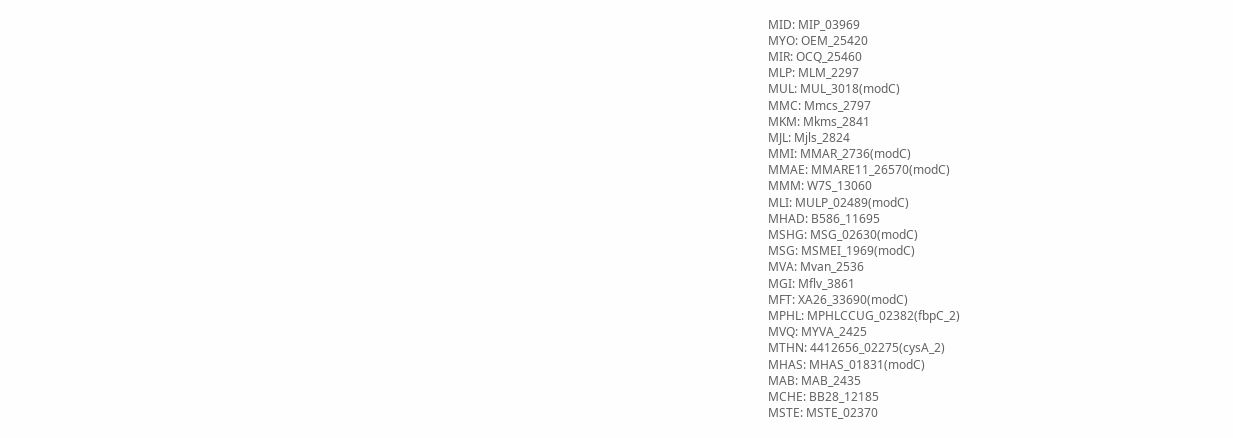MID: MIP_03969
MYO: OEM_25420
MIR: OCQ_25460
MLP: MLM_2297
MUL: MUL_3018(modC)
MMC: Mmcs_2797
MKM: Mkms_2841
MJL: Mjls_2824
MMI: MMAR_2736(modC)
MMAE: MMARE11_26570(modC)
MMM: W7S_13060
MLI: MULP_02489(modC)
MHAD: B586_11695
MSHG: MSG_02630(modC)
MSG: MSMEI_1969(modC)
MVA: Mvan_2536
MGI: Mflv_3861
MFT: XA26_33690(modC)
MPHL: MPHLCCUG_02382(fbpC_2)
MVQ: MYVA_2425
MTHN: 4412656_02275(cysA_2)
MHAS: MHAS_01831(modC)
MAB: MAB_2435
MCHE: BB28_12185
MSTE: MSTE_02370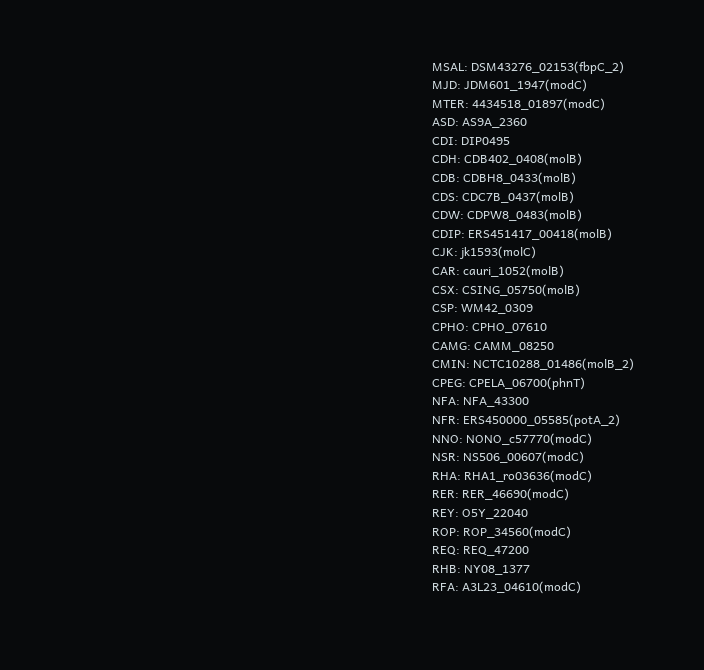MSAL: DSM43276_02153(fbpC_2)
MJD: JDM601_1947(modC)
MTER: 4434518_01897(modC)
ASD: AS9A_2360
CDI: DIP0495
CDH: CDB402_0408(molB)
CDB: CDBH8_0433(molB)
CDS: CDC7B_0437(molB)
CDW: CDPW8_0483(molB)
CDIP: ERS451417_00418(molB)
CJK: jk1593(molC)
CAR: cauri_1052(molB)
CSX: CSING_05750(molB)
CSP: WM42_0309
CPHO: CPHO_07610
CAMG: CAMM_08250
CMIN: NCTC10288_01486(molB_2)
CPEG: CPELA_06700(phnT)
NFA: NFA_43300
NFR: ERS450000_05585(potA_2)
NNO: NONO_c57770(modC)
NSR: NS506_00607(modC)
RHA: RHA1_ro03636(modC)
RER: RER_46690(modC)
REY: O5Y_22040
ROP: ROP_34560(modC)
REQ: REQ_47200
RHB: NY08_1377
RFA: A3L23_04610(modC)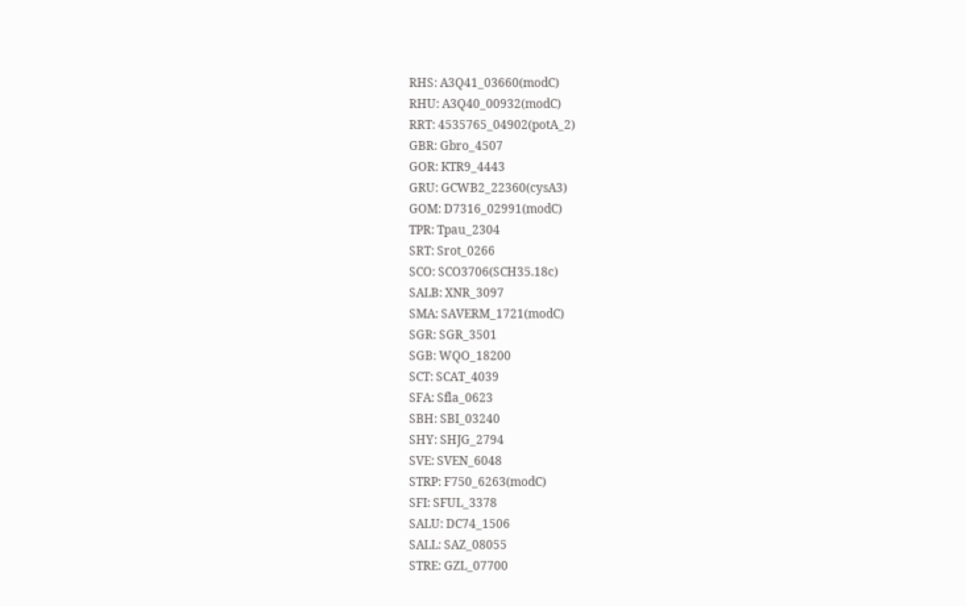RHS: A3Q41_03660(modC)
RHU: A3Q40_00932(modC)
RRT: 4535765_04902(potA_2)
GBR: Gbro_4507
GOR: KTR9_4443
GRU: GCWB2_22360(cysA3)
GOM: D7316_02991(modC)
TPR: Tpau_2304
SRT: Srot_0266
SCO: SCO3706(SCH35.18c)
SALB: XNR_3097
SMA: SAVERM_1721(modC)
SGR: SGR_3501
SGB: WQO_18200
SCT: SCAT_4039
SFA: Sfla_0623
SBH: SBI_03240
SHY: SHJG_2794
SVE: SVEN_6048
STRP: F750_6263(modC)
SFI: SFUL_3378
SALU: DC74_1506
SALL: SAZ_08055
STRE: GZL_07700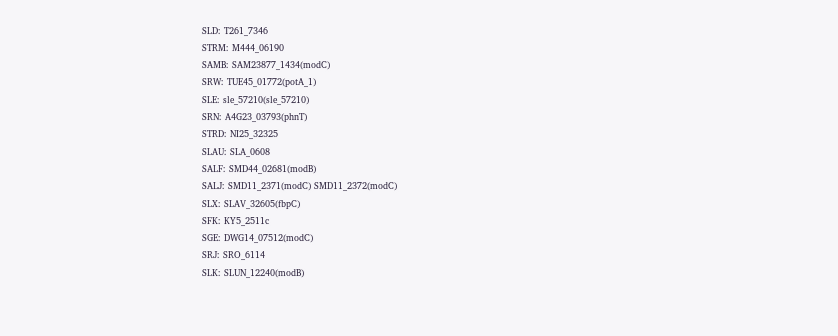SLD: T261_7346
STRM: M444_06190
SAMB: SAM23877_1434(modC)
SRW: TUE45_01772(potA_1)
SLE: sle_57210(sle_57210)
SRN: A4G23_03793(phnT)
STRD: NI25_32325
SLAU: SLA_0608
SALF: SMD44_02681(modB)
SALJ: SMD11_2371(modC) SMD11_2372(modC)
SLX: SLAV_32605(fbpC)
SFK: KY5_2511c
SGE: DWG14_07512(modC)
SRJ: SRO_6114
SLK: SLUN_12240(modB)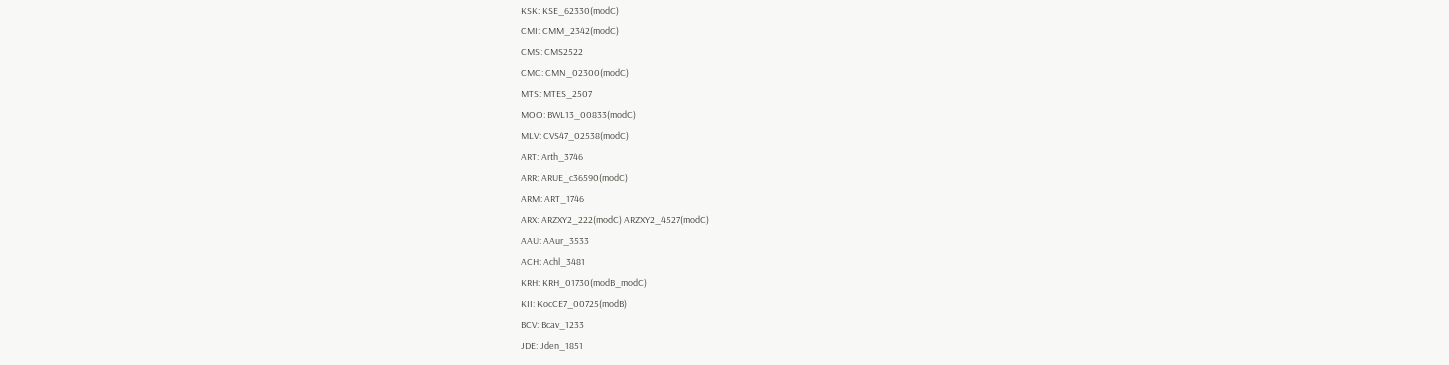KSK: KSE_62330(modC)
CMI: CMM_2342(modC)
CMS: CMS2522
CMC: CMN_02300(modC)
MTS: MTES_2507
MOO: BWL13_00833(modC)
MLV: CVS47_02538(modC)
ART: Arth_3746
ARR: ARUE_c36590(modC)
ARM: ART_1746
ARX: ARZXY2_222(modC) ARZXY2_4527(modC)
AAU: AAur_3533
ACH: Achl_3481
KRH: KRH_01730(modB_modC)
KII: KocCE7_00725(modB)
BCV: Bcav_1233
JDE: Jden_1851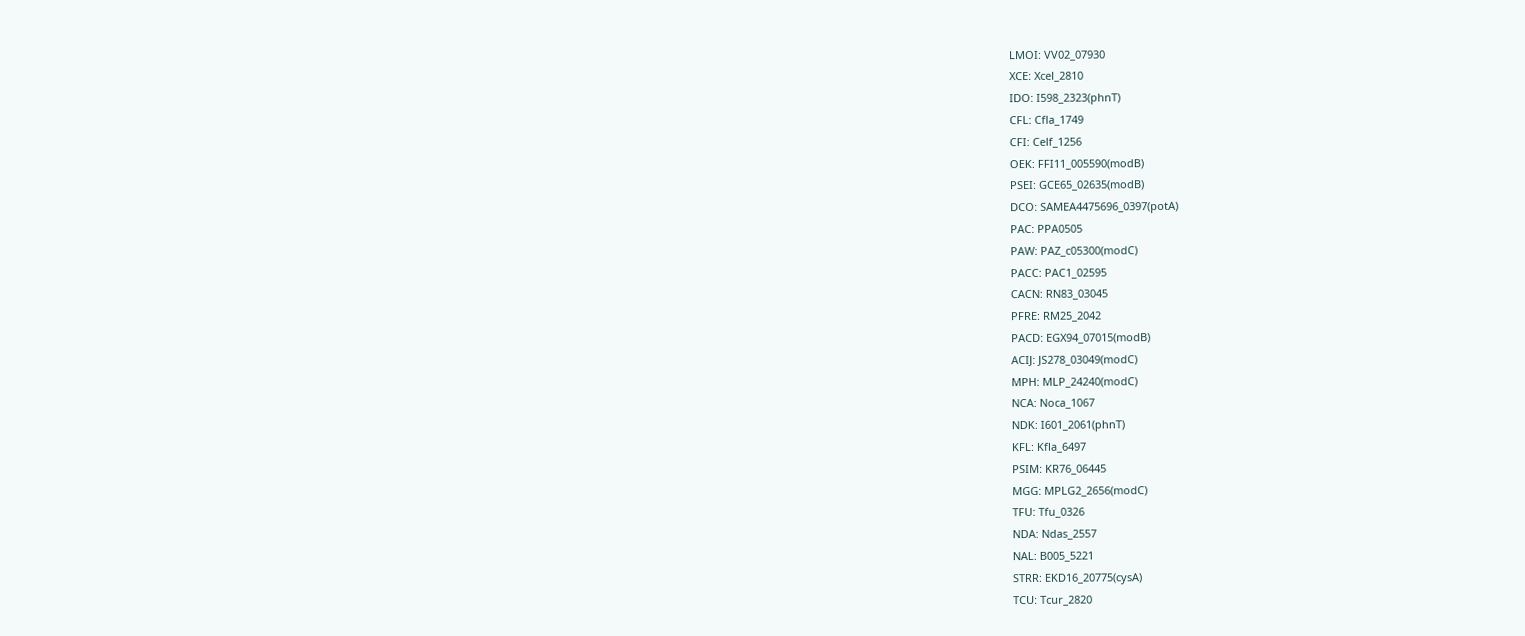LMOI: VV02_07930
XCE: Xcel_2810
IDO: I598_2323(phnT)
CFL: Cfla_1749
CFI: Celf_1256
OEK: FFI11_005590(modB)
PSEI: GCE65_02635(modB)
DCO: SAMEA4475696_0397(potA)
PAC: PPA0505
PAW: PAZ_c05300(modC)
PACC: PAC1_02595
CACN: RN83_03045
PFRE: RM25_2042
PACD: EGX94_07015(modB)
ACIJ: JS278_03049(modC)
MPH: MLP_24240(modC)
NCA: Noca_1067
NDK: I601_2061(phnT)
KFL: Kfla_6497
PSIM: KR76_06445
MGG: MPLG2_2656(modC)
TFU: Tfu_0326
NDA: Ndas_2557
NAL: B005_5221
STRR: EKD16_20775(cysA)
TCU: Tcur_2820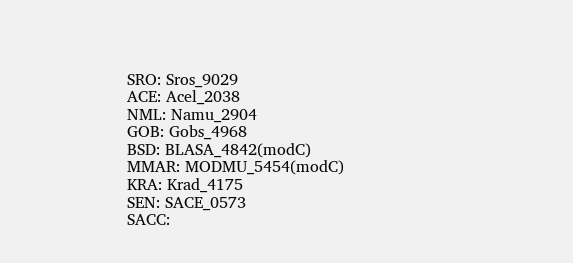SRO: Sros_9029
ACE: Acel_2038
NML: Namu_2904
GOB: Gobs_4968
BSD: BLASA_4842(modC)
MMAR: MODMU_5454(modC)
KRA: Krad_4175
SEN: SACE_0573
SACC: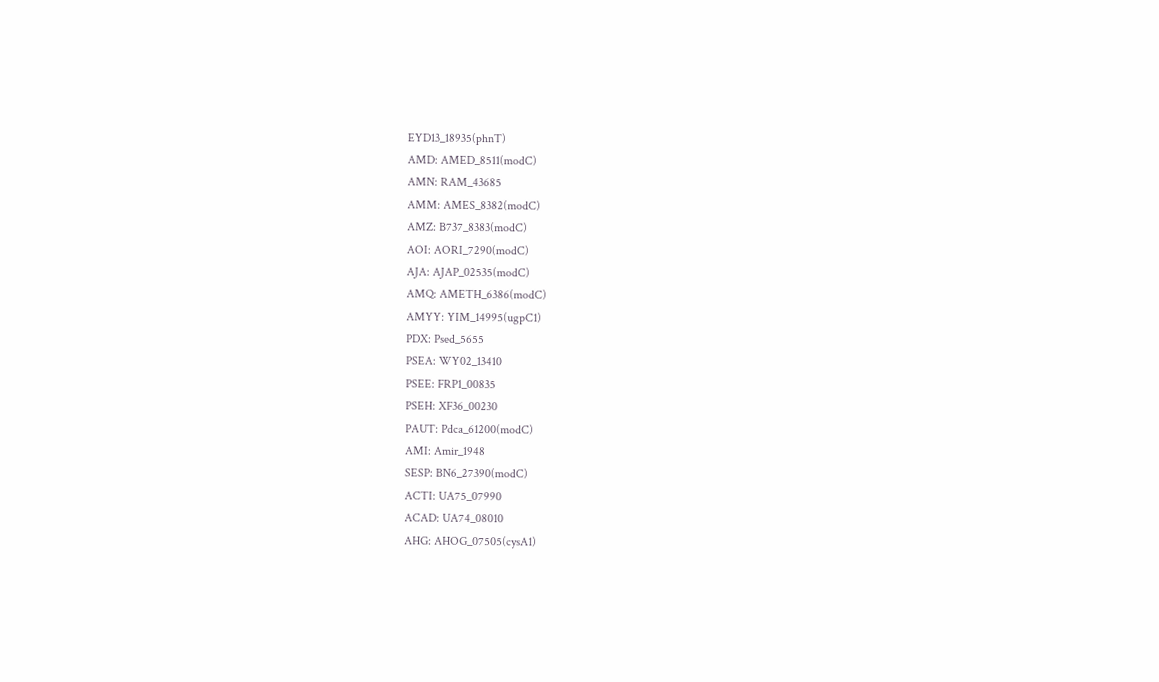EYD13_18935(phnT)
AMD: AMED_8511(modC)
AMN: RAM_43685
AMM: AMES_8382(modC)
AMZ: B737_8383(modC)
AOI: AORI_7290(modC)
AJA: AJAP_02535(modC)
AMQ: AMETH_6386(modC)
AMYY: YIM_14995(ugpC1)
PDX: Psed_5655
PSEA: WY02_13410
PSEE: FRP1_00835
PSEH: XF36_00230
PAUT: Pdca_61200(modC)
AMI: Amir_1948
SESP: BN6_27390(modC)
ACTI: UA75_07990
ACAD: UA74_08010
AHG: AHOG_07505(cysA1)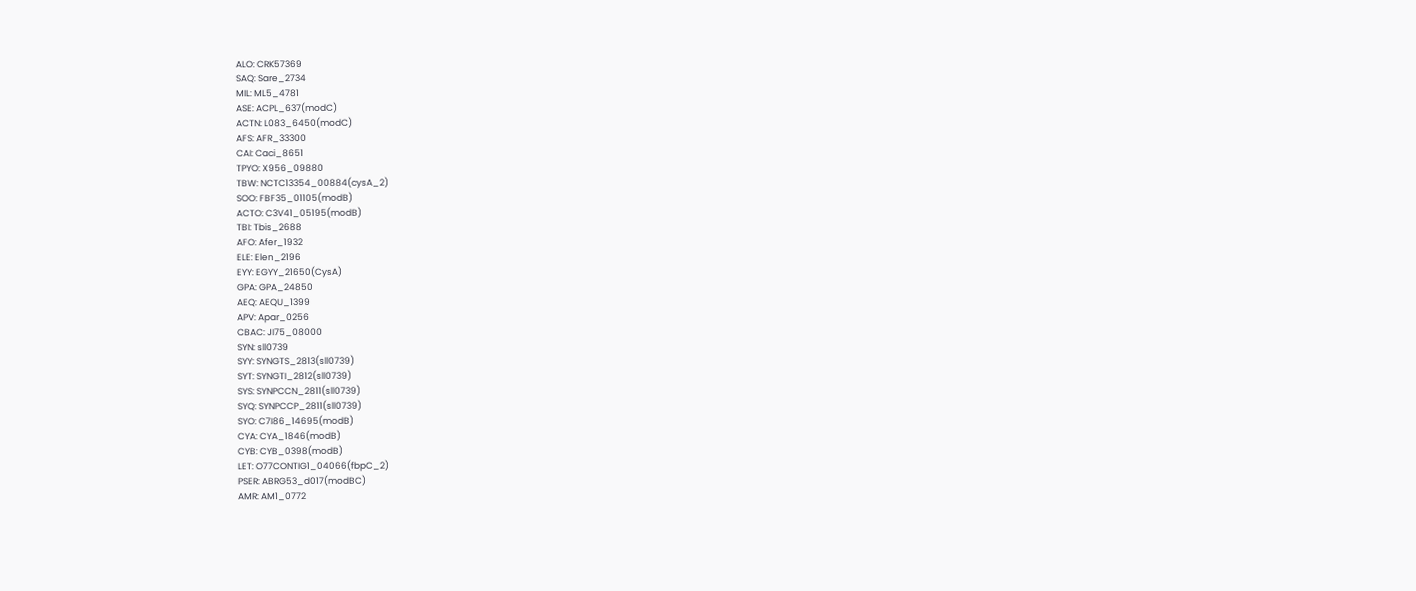ALO: CRK57369
SAQ: Sare_2734
MIL: ML5_4781
ASE: ACPL_637(modC)
ACTN: L083_6450(modC)
AFS: AFR_33300
CAI: Caci_8651
TPYO: X956_09880
TBW: NCTC13354_00884(cysA_2)
SOO: FBF35_01105(modB)
ACTO: C3V41_05195(modB)
TBI: Tbis_2688
AFO: Afer_1932
ELE: Elen_2196
EYY: EGYY_21650(CysA)
GPA: GPA_24850
AEQ: AEQU_1399
APV: Apar_0256
CBAC: JI75_08000
SYN: sll0739
SYY: SYNGTS_2813(sll0739)
SYT: SYNGTI_2812(sll0739)
SYS: SYNPCCN_2811(sll0739)
SYQ: SYNPCCP_2811(sll0739)
SYO: C7I86_14695(modB)
CYA: CYA_1846(modB)
CYB: CYB_0398(modB)
LET: O77CONTIG1_04066(fbpC_2)
PSER: ABRG53_d017(modBC)
AMR: AM1_0772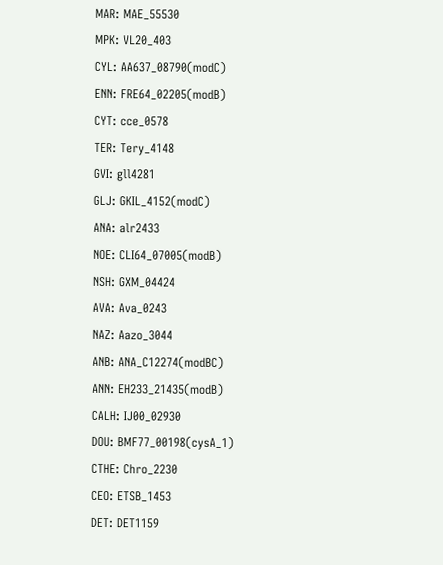MAR: MAE_55530
MPK: VL20_403
CYL: AA637_08790(modC)
ENN: FRE64_02205(modB)
CYT: cce_0578
TER: Tery_4148
GVI: gll4281
GLJ: GKIL_4152(modC)
ANA: alr2433
NOE: CLI64_07005(modB)
NSH: GXM_04424
AVA: Ava_0243
NAZ: Aazo_3044
ANB: ANA_C12274(modBC)
ANN: EH233_21435(modB)
CALH: IJ00_02930
DOU: BMF77_00198(cysA_1)
CTHE: Chro_2230
CEO: ETSB_1453
DET: DET1159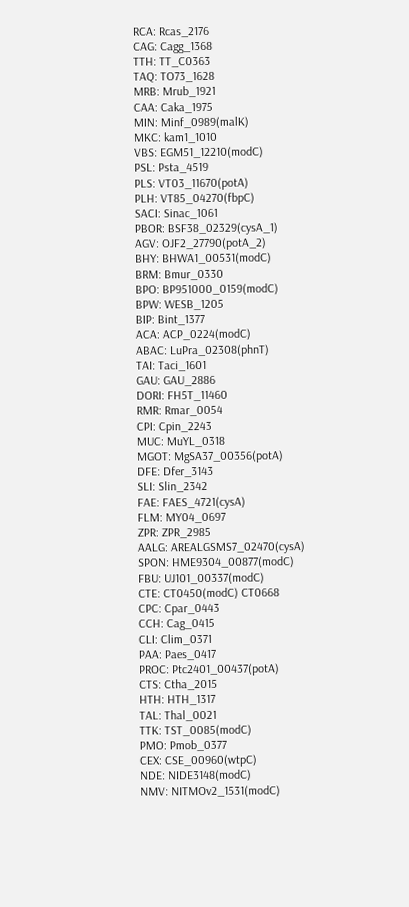RCA: Rcas_2176
CAG: Cagg_1368
TTH: TT_C0363
TAQ: TO73_1628
MRB: Mrub_1921
CAA: Caka_1975
MIN: Minf_0989(malK)
MKC: kam1_1010
VBS: EGM51_12210(modC)
PSL: Psta_4519
PLS: VT03_11670(potA)
PLH: VT85_04270(fbpC)
SACI: Sinac_1061
PBOR: BSF38_02329(cysA_1)
AGV: OJF2_27790(potA_2)
BHY: BHWA1_00531(modC)
BRM: Bmur_0330
BPO: BP951000_0159(modC)
BPW: WESB_1205
BIP: Bint_1377
ACA: ACP_0224(modC)
ABAC: LuPra_02308(phnT)
TAI: Taci_1601
GAU: GAU_2886
DORI: FH5T_11460
RMR: Rmar_0054
CPI: Cpin_2243
MUC: MuYL_0318
MGOT: MgSA37_00356(potA)
DFE: Dfer_3143
SLI: Slin_2342
FAE: FAES_4721(cysA)
FLM: MY04_0697
ZPR: ZPR_2985
AALG: AREALGSMS7_02470(cysA)
SPON: HME9304_00877(modC)
FBU: UJ101_00337(modC)
CTE: CT0450(modC) CT0668
CPC: Cpar_0443
CCH: Cag_0415
CLI: Clim_0371
PAA: Paes_0417
PROC: Ptc2401_00437(potA)
CTS: Ctha_2015
HTH: HTH_1317
TAL: Thal_0021
TTK: TST_0085(modC)
PMO: Pmob_0377
CEX: CSE_00960(wtpC)
NDE: NIDE3148(modC)
NMV: NITMOv2_1531(modC)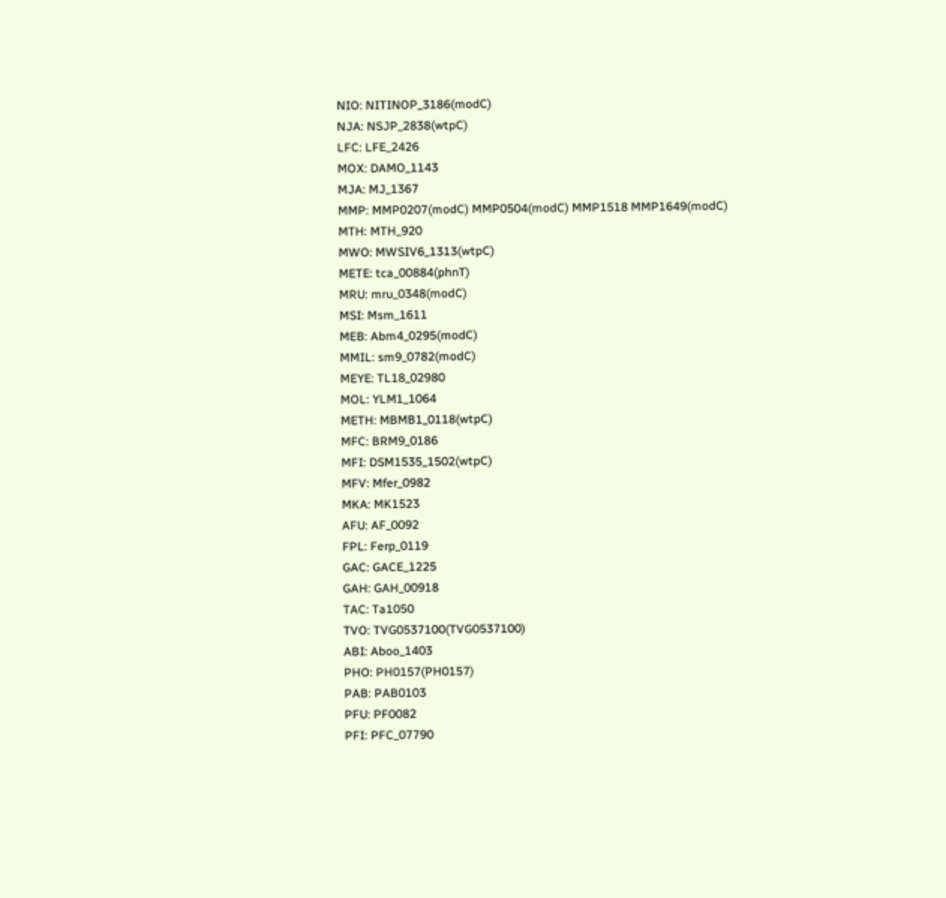NIO: NITINOP_3186(modC)
NJA: NSJP_2838(wtpC)
LFC: LFE_2426
MOX: DAMO_1143
MJA: MJ_1367
MMP: MMP0207(modC) MMP0504(modC) MMP1518 MMP1649(modC)
MTH: MTH_920
MWO: MWSIV6_1313(wtpC)
METE: tca_00884(phnT)
MRU: mru_0348(modC)
MSI: Msm_1611
MEB: Abm4_0295(modC)
MMIL: sm9_0782(modC)
MEYE: TL18_02980
MOL: YLM1_1064
METH: MBMB1_0118(wtpC)
MFC: BRM9_0186
MFI: DSM1535_1502(wtpC)
MFV: Mfer_0982
MKA: MK1523
AFU: AF_0092
FPL: Ferp_0119
GAC: GACE_1225
GAH: GAH_00918
TAC: Ta1050
TVO: TVG0537100(TVG0537100)
ABI: Aboo_1403
PHO: PH0157(PH0157)
PAB: PAB0103
PFU: PF0082
PFI: PFC_07790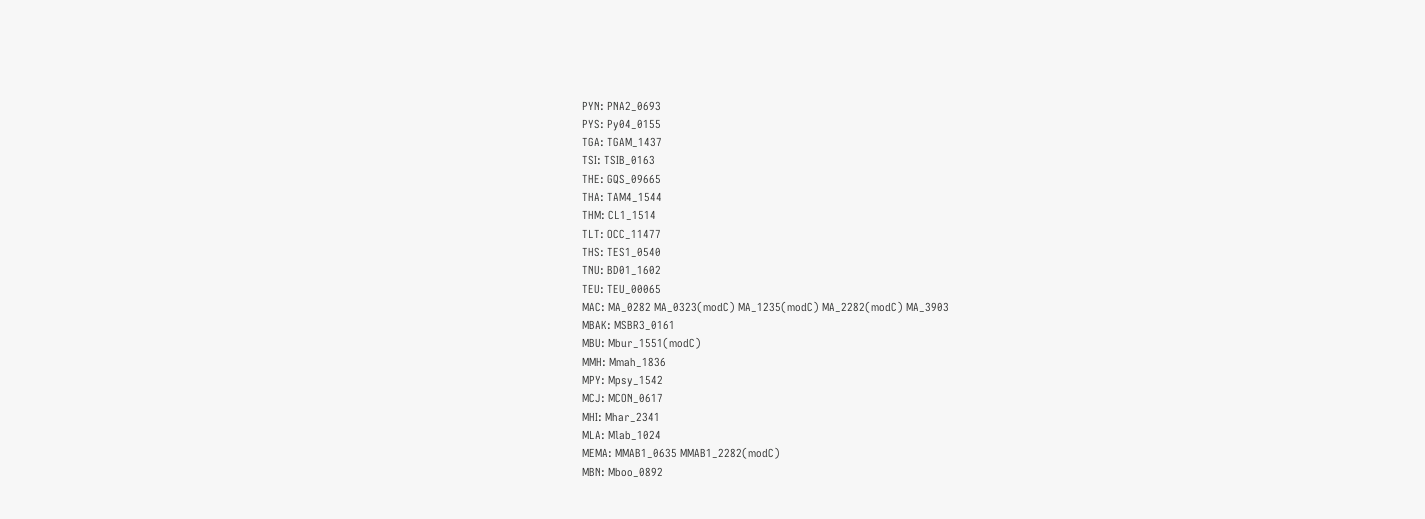PYN: PNA2_0693
PYS: Py04_0155
TGA: TGAM_1437
TSI: TSIB_0163
THE: GQS_09665
THA: TAM4_1544
THM: CL1_1514
TLT: OCC_11477
THS: TES1_0540
TNU: BD01_1602
TEU: TEU_00065
MAC: MA_0282 MA_0323(modC) MA_1235(modC) MA_2282(modC) MA_3903
MBAK: MSBR3_0161
MBU: Mbur_1551(modC)
MMH: Mmah_1836
MPY: Mpsy_1542
MCJ: MCON_0617
MHI: Mhar_2341
MLA: Mlab_1024
MEMA: MMAB1_0635 MMAB1_2282(modC)
MBN: Mboo_0892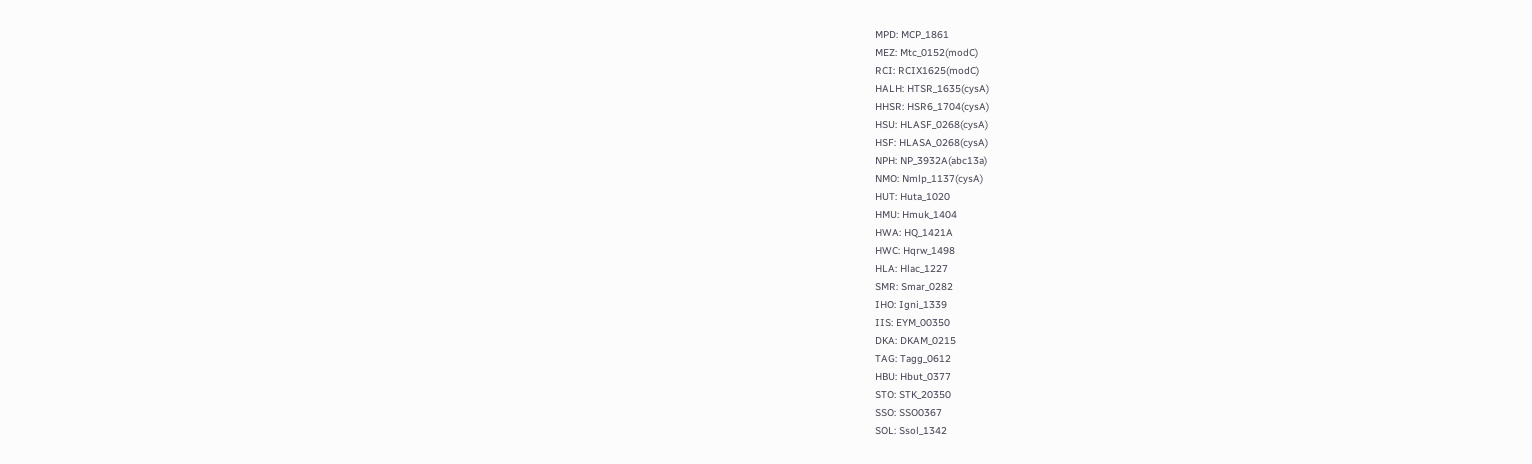MPD: MCP_1861
MEZ: Mtc_0152(modC)
RCI: RCIX1625(modC)
HALH: HTSR_1635(cysA)
HHSR: HSR6_1704(cysA)
HSU: HLASF_0268(cysA)
HSF: HLASA_0268(cysA)
NPH: NP_3932A(abc13a)
NMO: Nmlp_1137(cysA)
HUT: Huta_1020
HMU: Hmuk_1404
HWA: HQ_1421A
HWC: Hqrw_1498
HLA: Hlac_1227
SMR: Smar_0282
IHO: Igni_1339
IIS: EYM_00350
DKA: DKAM_0215
TAG: Tagg_0612
HBU: Hbut_0377
STO: STK_20350
SSO: SSO0367
SOL: Ssol_1342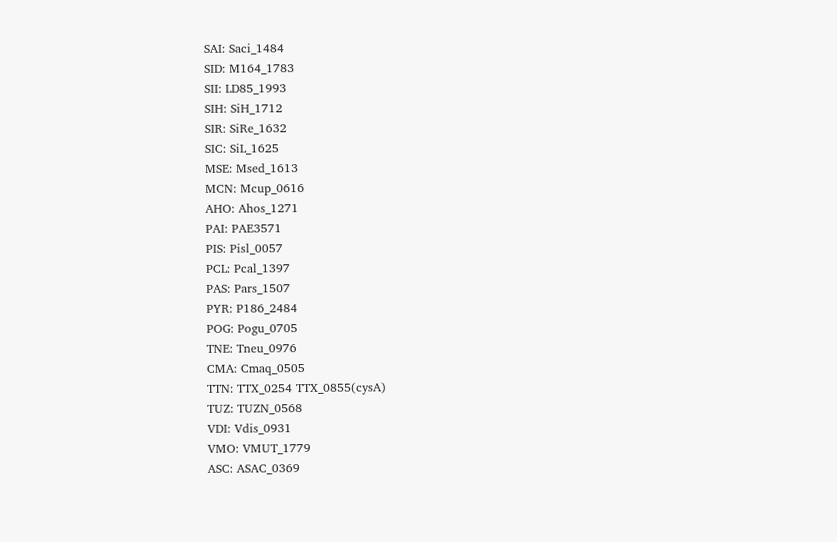SAI: Saci_1484
SID: M164_1783
SII: LD85_1993
SIH: SiH_1712
SIR: SiRe_1632
SIC: SiL_1625
MSE: Msed_1613
MCN: Mcup_0616
AHO: Ahos_1271
PAI: PAE3571
PIS: Pisl_0057
PCL: Pcal_1397
PAS: Pars_1507
PYR: P186_2484
POG: Pogu_0705
TNE: Tneu_0976
CMA: Cmaq_0505
TTN: TTX_0254 TTX_0855(cysA)
TUZ: TUZN_0568
VDI: Vdis_0931
VMO: VMUT_1779
ASC: ASAC_0369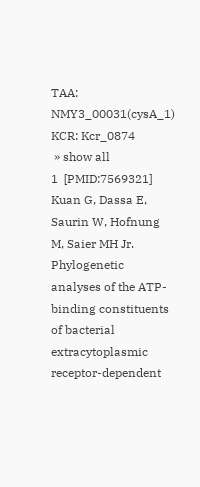TAA: NMY3_00031(cysA_1)
KCR: Kcr_0874
 » show all
1  [PMID:7569321]
Kuan G, Dassa E, Saurin W, Hofnung M, Saier MH Jr.
Phylogenetic analyses of the ATP-binding constituents of bacterial extracytoplasmic receptor-dependent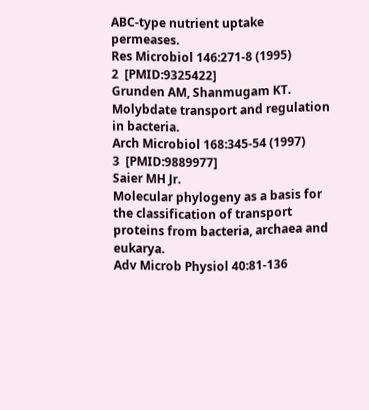ABC-type nutrient uptake permeases.
Res Microbiol 146:271-8 (1995)
2  [PMID:9325422]
Grunden AM, Shanmugam KT.
Molybdate transport and regulation in bacteria.
Arch Microbiol 168:345-54 (1997)
3  [PMID:9889977]
Saier MH Jr.
Molecular phylogeny as a basis for the classification of transport proteins from bacteria, archaea and eukarya.
Adv Microb Physiol 40:81-136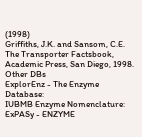(1998)
Griffiths, J.K. and Sansom, C.E.
The Transporter Factsbook, Academic Press, San Diego, 1998.
Other DBs
ExplorEnz - The Enzyme Database:
IUBMB Enzyme Nomenclature:
ExPASy - ENZYME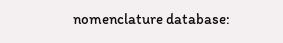nomenclature database: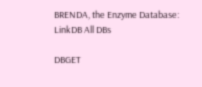BRENDA, the Enzyme Database:
LinkDB All DBs

DBGET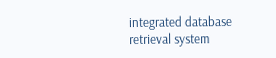integrated database retrieval system